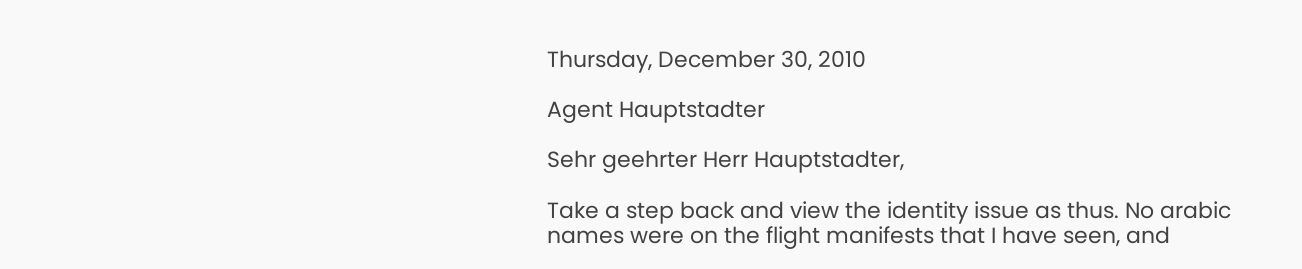Thursday, December 30, 2010

Agent Hauptstadter

Sehr geehrter Herr Hauptstadter,

Take a step back and view the identity issue as thus. No arabic names were on the flight manifests that I have seen, and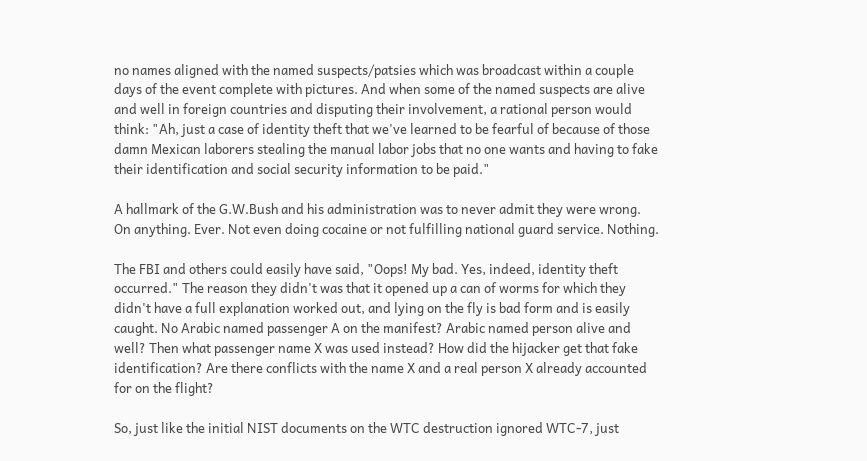no names aligned with the named suspects/patsies which was broadcast within a couple days of the event complete with pictures. And when some of the named suspects are alive and well in foreign countries and disputing their involvement, a rational person would think: "Ah, just a case of identity theft that we've learned to be fearful of because of those damn Mexican laborers stealing the manual labor jobs that no one wants and having to fake their identification and social security information to be paid."

A hallmark of the G.W.Bush and his administration was to never admit they were wrong. On anything. Ever. Not even doing cocaine or not fulfilling national guard service. Nothing.

The FBI and others could easily have said, "Oops! My bad. Yes, indeed, identity theft occurred." The reason they didn't was that it opened up a can of worms for which they didn't have a full explanation worked out, and lying on the fly is bad form and is easily caught. No Arabic named passenger A on the manifest? Arabic named person alive and well? Then what passenger name X was used instead? How did the hijacker get that fake identification? Are there conflicts with the name X and a real person X already accounted for on the flight?

So, just like the initial NIST documents on the WTC destruction ignored WTC-7, just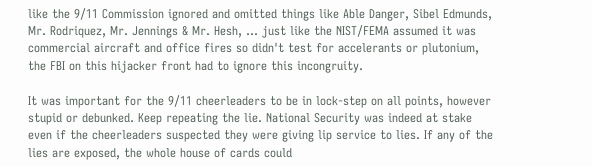like the 9/11 Commission ignored and omitted things like Able Danger, Sibel Edmunds, Mr. Rodriquez, Mr. Jennings & Mr. Hesh, ... just like the NIST/FEMA assumed it was commercial aircraft and office fires so didn't test for accelerants or plutonium, the FBI on this hijacker front had to ignore this incongruity.

It was important for the 9/11 cheerleaders to be in lock-step on all points, however stupid or debunked. Keep repeating the lie. National Security was indeed at stake even if the cheerleaders suspected they were giving lip service to lies. If any of the lies are exposed, the whole house of cards could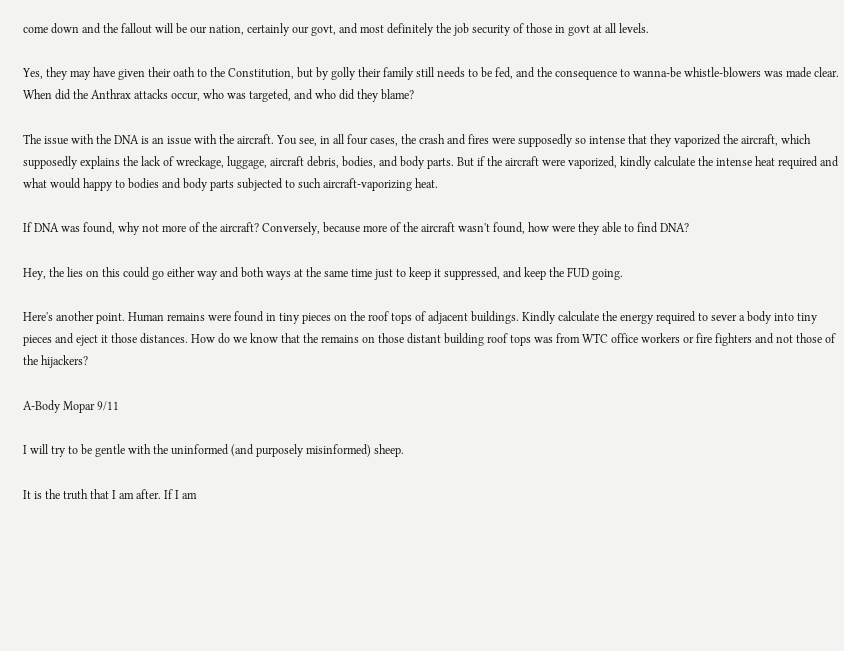come down and the fallout will be our nation, certainly our govt, and most definitely the job security of those in govt at all levels.

Yes, they may have given their oath to the Constitution, but by golly their family still needs to be fed, and the consequence to wanna-be whistle-blowers was made clear. When did the Anthrax attacks occur, who was targeted, and who did they blame?

The issue with the DNA is an issue with the aircraft. You see, in all four cases, the crash and fires were supposedly so intense that they vaporized the aircraft, which supposedly explains the lack of wreckage, luggage, aircraft debris, bodies, and body parts. But if the aircraft were vaporized, kindly calculate the intense heat required and what would happy to bodies and body parts subjected to such aircraft-vaporizing heat.

If DNA was found, why not more of the aircraft? Conversely, because more of the aircraft wasn't found, how were they able to find DNA?

Hey, the lies on this could go either way and both ways at the same time just to keep it suppressed, and keep the FUD going.

Here's another point. Human remains were found in tiny pieces on the roof tops of adjacent buildings. Kindly calculate the energy required to sever a body into tiny pieces and eject it those distances. How do we know that the remains on those distant building roof tops was from WTC office workers or fire fighters and not those of the hijackers?

A-Body Mopar 9/11

I will try to be gentle with the uninformed (and purposely misinformed) sheep.

It is the truth that I am after. If I am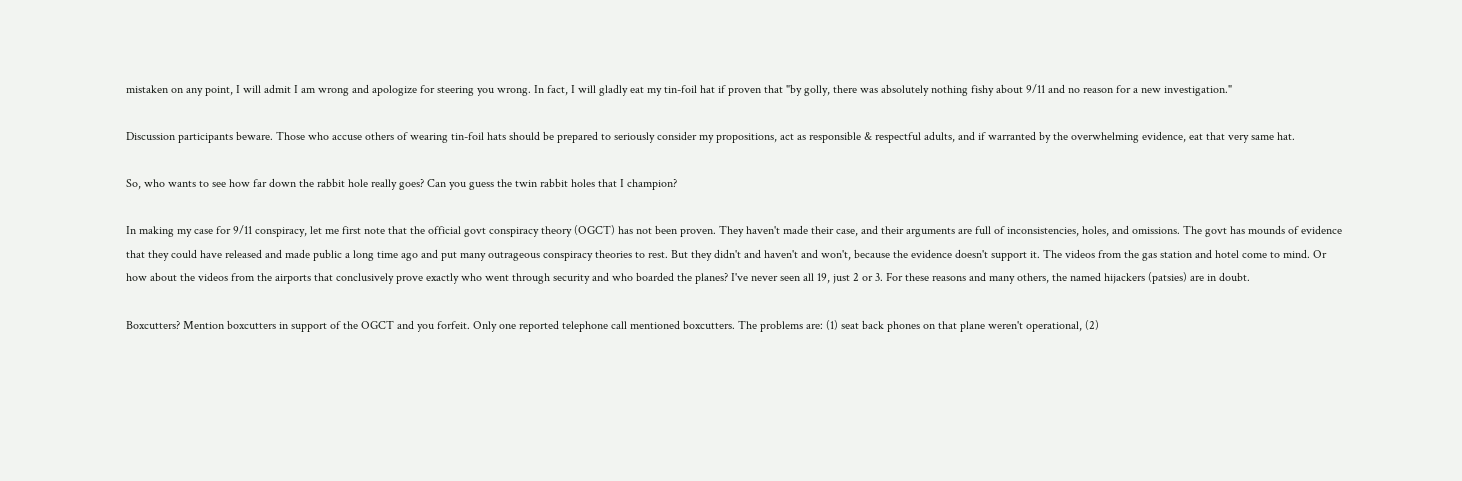mistaken on any point, I will admit I am wrong and apologize for steering you wrong. In fact, I will gladly eat my tin-foil hat if proven that "by golly, there was absolutely nothing fishy about 9/11 and no reason for a new investigation."

Discussion participants beware. Those who accuse others of wearing tin-foil hats should be prepared to seriously consider my propositions, act as responsible & respectful adults, and if warranted by the overwhelming evidence, eat that very same hat.

So, who wants to see how far down the rabbit hole really goes? Can you guess the twin rabbit holes that I champion?

In making my case for 9/11 conspiracy, let me first note that the official govt conspiracy theory (OGCT) has not been proven. They haven't made their case, and their arguments are full of inconsistencies, holes, and omissions. The govt has mounds of evidence that they could have released and made public a long time ago and put many outrageous conspiracy theories to rest. But they didn't and haven't and won't, because the evidence doesn't support it. The videos from the gas station and hotel come to mind. Or how about the videos from the airports that conclusively prove exactly who went through security and who boarded the planes? I've never seen all 19, just 2 or 3. For these reasons and many others, the named hijackers (patsies) are in doubt.

Boxcutters? Mention boxcutters in support of the OGCT and you forfeit. Only one reported telephone call mentioned boxcutters. The problems are: (1) seat back phones on that plane weren't operational, (2)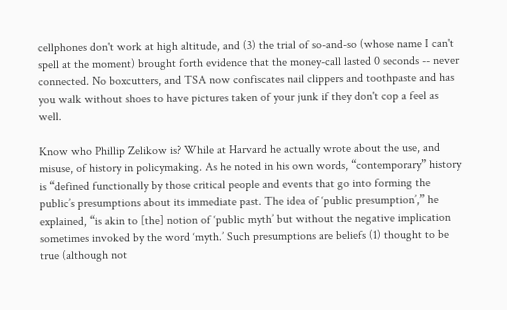cellphones don't work at high altitude, and (3) the trial of so-and-so (whose name I can't spell at the moment) brought forth evidence that the money-call lasted 0 seconds -- never connected. No boxcutters, and TSA now confiscates nail clippers and toothpaste and has you walk without shoes to have pictures taken of your junk if they don't cop a feel as well.

Know who Phillip Zelikow is? While at Harvard he actually wrote about the use, and misuse, of history in policymaking. As he noted in his own words, “contemporary” history is “defined functionally by those critical people and events that go into forming the public’s presumptions about its immediate past. The idea of ‘public presumption’,” he explained, “is akin to [the] notion of ‘public myth’ but without the negative implication sometimes invoked by the word ‘myth.’ Such presumptions are beliefs (1) thought to be true (although not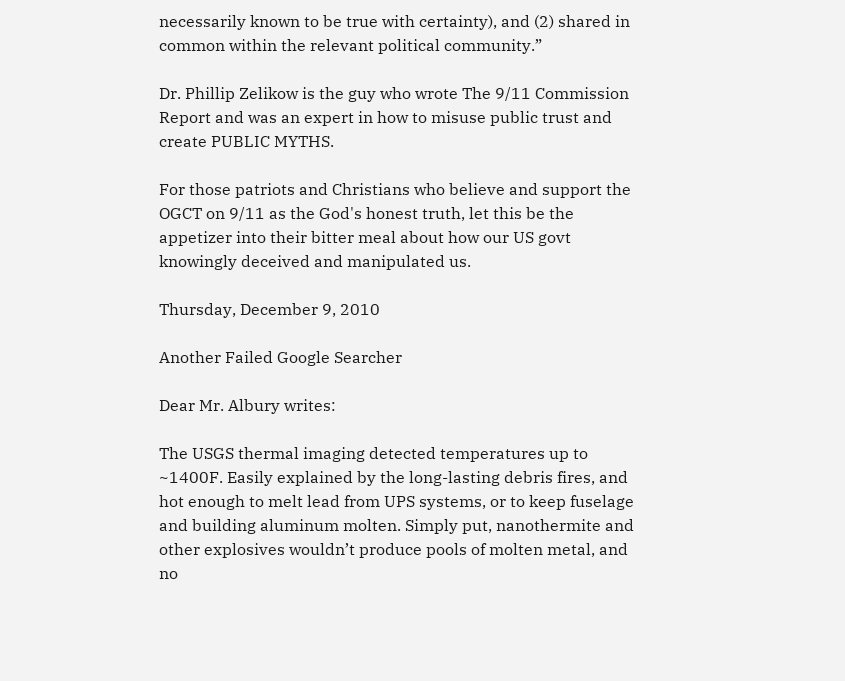necessarily known to be true with certainty), and (2) shared in common within the relevant political community.”

Dr. Phillip Zelikow is the guy who wrote The 9/11 Commission Report and was an expert in how to misuse public trust and create PUBLIC MYTHS.

For those patriots and Christians who believe and support the OGCT on 9/11 as the God's honest truth, let this be the appetizer into their bitter meal about how our US govt knowingly deceived and manipulated us.

Thursday, December 9, 2010

Another Failed Google Searcher

Dear Mr. Albury writes:

The USGS thermal imaging detected temperatures up to ~1400F. Easily explained by the long-lasting debris fires, and hot enough to melt lead from UPS systems, or to keep fuselage and building aluminum molten. Simply put, nanothermite and other explosives wouldn’t produce pools of molten metal, and no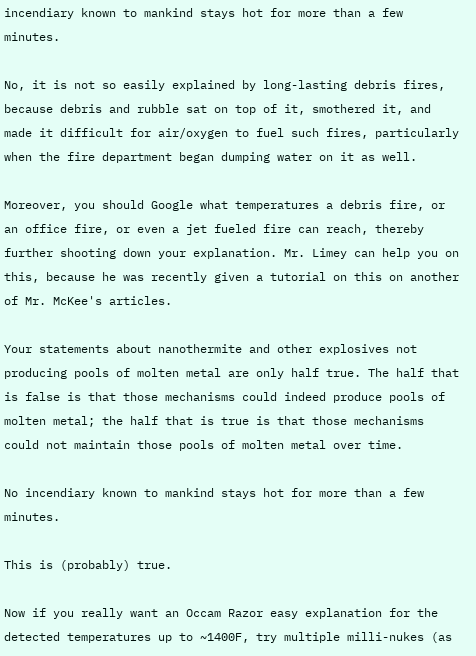incendiary known to mankind stays hot for more than a few minutes.

No, it is not so easily explained by long-lasting debris fires, because debris and rubble sat on top of it, smothered it, and made it difficult for air/oxygen to fuel such fires, particularly when the fire department began dumping water on it as well.

Moreover, you should Google what temperatures a debris fire, or an office fire, or even a jet fueled fire can reach, thereby further shooting down your explanation. Mr. Limey can help you on this, because he was recently given a tutorial on this on another of Mr. McKee's articles.

Your statements about nanothermite and other explosives not producing pools of molten metal are only half true. The half that is false is that those mechanisms could indeed produce pools of molten metal; the half that is true is that those mechanisms could not maintain those pools of molten metal over time.

No incendiary known to mankind stays hot for more than a few minutes.

This is (probably) true.

Now if you really want an Occam Razor easy explanation for the detected temperatures up to ~1400F, try multiple milli-nukes (as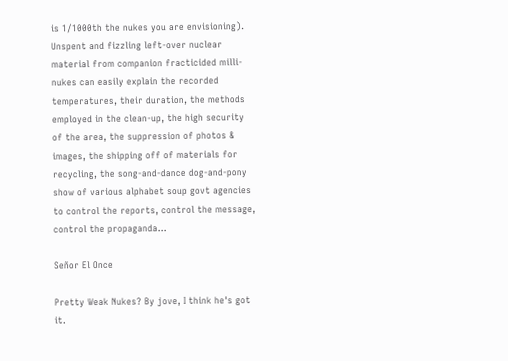is 1/1000th the nukes you are envisioning). Unspent and fizzling left-over nuclear material from companion fracticided milli-nukes can easily explain the recorded temperatures, their duration, the methods employed in the clean-up, the high security of the area, the suppression of photos & images, the shipping off of materials for recycling, the song-and-dance dog-and-pony show of various alphabet soup govt agencies to control the reports, control the message, control the propaganda...

Señor El Once

Pretty Weak Nukes? By jove, I think he's got it.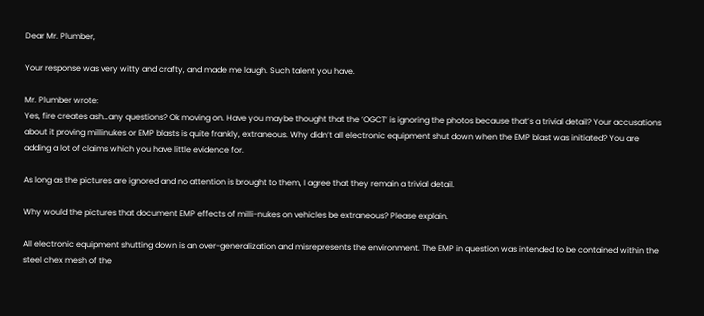Dear Mr. Plumber,

Your response was very witty and crafty, and made me laugh. Such talent you have.

Mr. Plumber wrote:
Yes, fire creates ash…any questions? Ok moving on. Have you maybe thought that the ‘OGCT’ is ignoring the photos because that’s a trivial detail? Your accusations about it proving millinukes or EMP blasts is quite frankly, extraneous. Why didn’t all electronic equipment shut down when the EMP blast was initiated? You are adding a lot of claims which you have little evidence for.

As long as the pictures are ignored and no attention is brought to them, I agree that they remain a trivial detail.

Why would the pictures that document EMP effects of milli-nukes on vehicles be extraneous? Please explain.

All electronic equipment shutting down is an over-generalization and misrepresents the environment. The EMP in question was intended to be contained within the steel chex mesh of the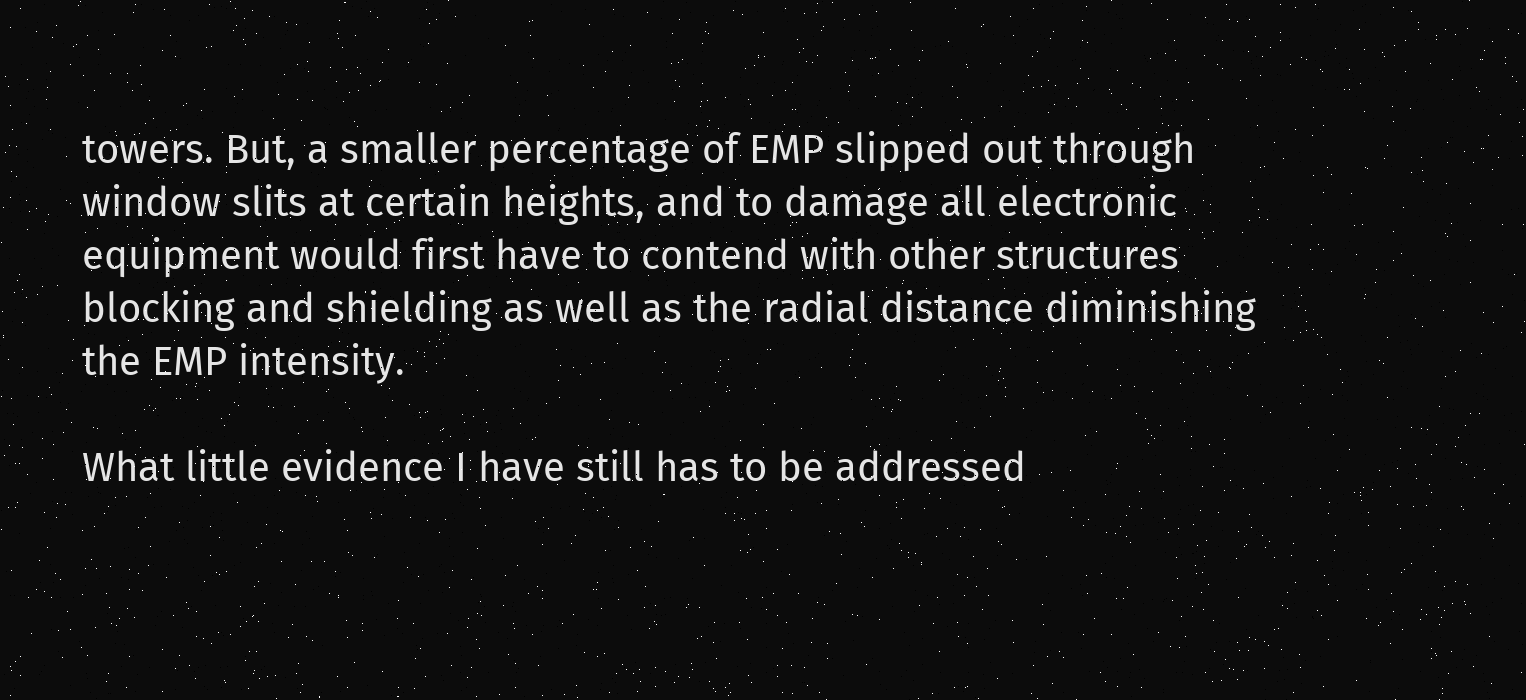towers. But, a smaller percentage of EMP slipped out through window slits at certain heights, and to damage all electronic equipment would first have to contend with other structures blocking and shielding as well as the radial distance diminishing the EMP intensity.

What little evidence I have still has to be addressed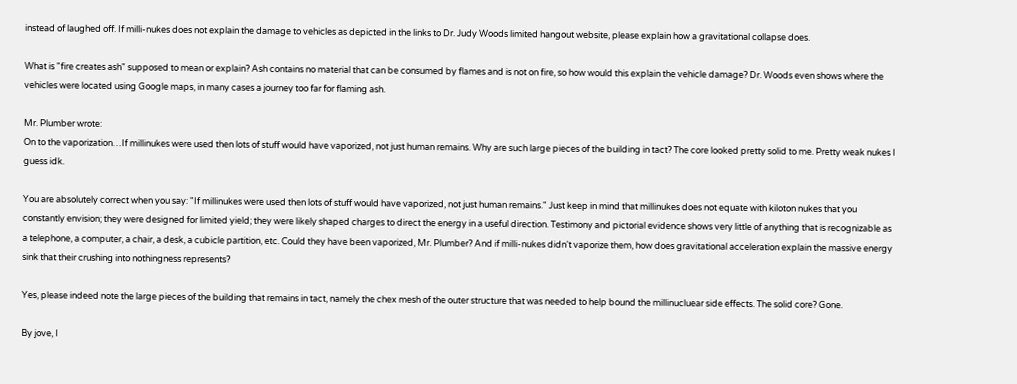instead of laughed off. If milli-nukes does not explain the damage to vehicles as depicted in the links to Dr. Judy Woods limited hangout website, please explain how a gravitational collapse does.

What is "fire creates ash" supposed to mean or explain? Ash contains no material that can be consumed by flames and is not on fire, so how would this explain the vehicle damage? Dr. Woods even shows where the vehicles were located using Google maps, in many cases a journey too far for flaming ash.

Mr. Plumber wrote:
On to the vaporization…If millinukes were used then lots of stuff would have vaporized, not just human remains. Why are such large pieces of the building in tact? The core looked pretty solid to me. Pretty weak nukes I guess idk.

You are absolutely correct when you say: "If millinukes were used then lots of stuff would have vaporized, not just human remains." Just keep in mind that millinukes does not equate with kiloton nukes that you constantly envision; they were designed for limited yield; they were likely shaped charges to direct the energy in a useful direction. Testimony and pictorial evidence shows very little of anything that is recognizable as a telephone, a computer, a chair, a desk, a cubicle partition, etc. Could they have been vaporized, Mr. Plumber? And if milli-nukes didn't vaporize them, how does gravitational acceleration explain the massive energy sink that their crushing into nothingness represents?

Yes, please indeed note the large pieces of the building that remains in tact, namely the chex mesh of the outer structure that was needed to help bound the millinucluear side effects. The solid core? Gone.

By jove, I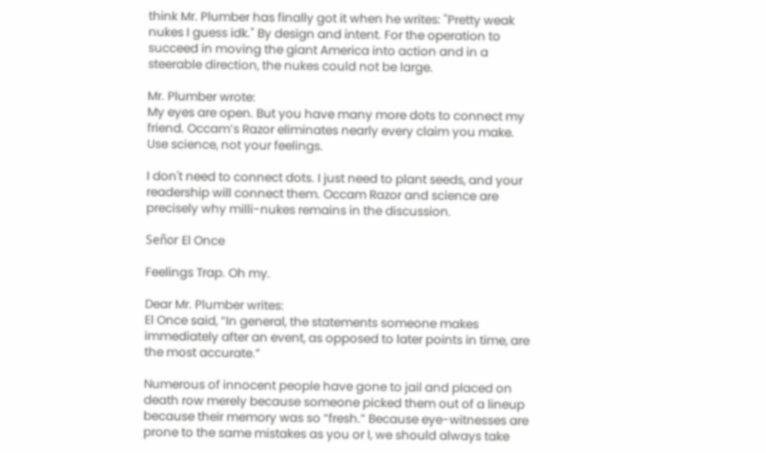think Mr. Plumber has finally got it when he writes: "Pretty weak nukes I guess idk." By design and intent. For the operation to succeed in moving the giant America into action and in a steerable direction, the nukes could not be large.

Mr. Plumber wrote:
My eyes are open. But you have many more dots to connect my friend. Occam’s Razor eliminates nearly every claim you make. Use science, not your feelings.

I don't need to connect dots. I just need to plant seeds, and your readership will connect them. Occam Razor and science are precisely why milli-nukes remains in the discussion.

Señor El Once

Feelings Trap. Oh my.

Dear Mr. Plumber writes:
El Once said, “In general, the statements someone makes immediately after an event, as opposed to later points in time, are the most accurate.”

Numerous of innocent people have gone to jail and placed on death row merely because someone picked them out of a lineup because their memory was so “fresh.” Because eye-witnesses are prone to the same mistakes as you or I, we should always take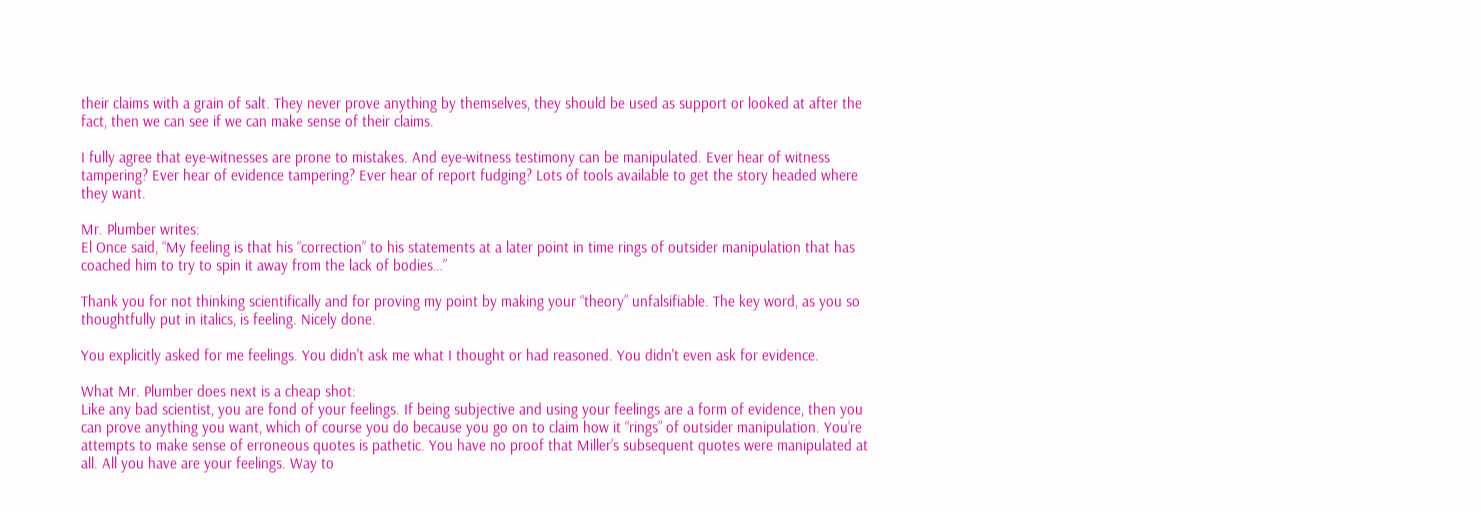their claims with a grain of salt. They never prove anything by themselves, they should be used as support or looked at after the fact, then we can see if we can make sense of their claims.

I fully agree that eye-witnesses are prone to mistakes. And eye-witness testimony can be manipulated. Ever hear of witness tampering? Ever hear of evidence tampering? Ever hear of report fudging? Lots of tools available to get the story headed where they want.

Mr. Plumber writes:
El Once said, “My feeling is that his “correction” to his statements at a later point in time rings of outsider manipulation that has coached him to try to spin it away from the lack of bodies…”

Thank you for not thinking scientifically and for proving my point by making your “theory” unfalsifiable. The key word, as you so thoughtfully put in italics, is feeling. Nicely done.

You explicitly asked for me feelings. You didn't ask me what I thought or had reasoned. You didn't even ask for evidence.

What Mr. Plumber does next is a cheap shot:
Like any bad scientist, you are fond of your feelings. If being subjective and using your feelings are a form of evidence, then you can prove anything you want, which of course you do because you go on to claim how it “rings” of outsider manipulation. You’re attempts to make sense of erroneous quotes is pathetic. You have no proof that Miller’s subsequent quotes were manipulated at all. All you have are your feelings. Way to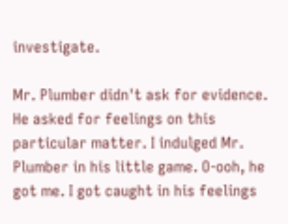investigate.

Mr. Plumber didn't ask for evidence. He asked for feelings on this particular matter. I indulged Mr. Plumber in his little game. O-ooh, he got me. I got caught in his feelings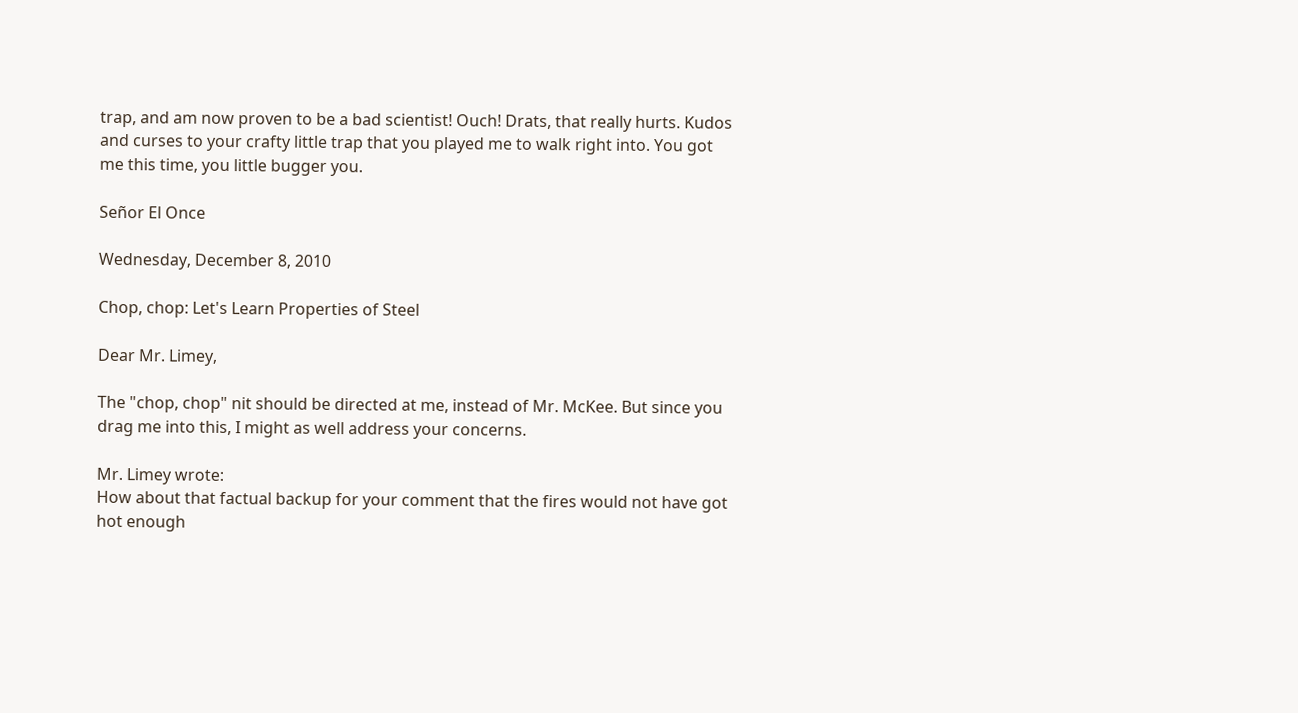trap, and am now proven to be a bad scientist! Ouch! Drats, that really hurts. Kudos and curses to your crafty little trap that you played me to walk right into. You got me this time, you little bugger you.

Señor El Once

Wednesday, December 8, 2010

Chop, chop: Let's Learn Properties of Steel

Dear Mr. Limey,

The "chop, chop" nit should be directed at me, instead of Mr. McKee. But since you drag me into this, I might as well address your concerns.

Mr. Limey wrote:
How about that factual backup for your comment that the fires would not have got hot enough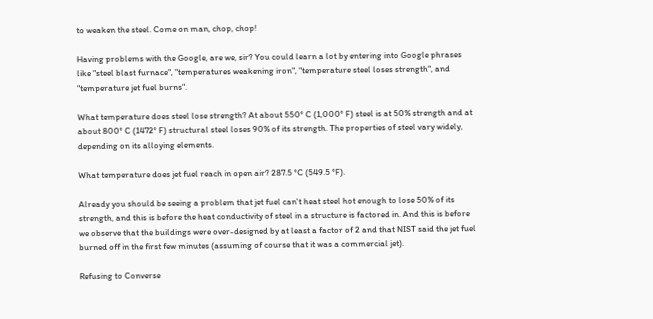to weaken the steel. Come on man, chop, chop!

Having problems with the Google, are we, sir? You could learn a lot by entering into Google phrases like "steel blast furnace", "temperatures weakening iron", "temperature steel loses strength", and "temperature jet fuel burns".

What temperature does steel lose strength? At about 550° C (1,000° F) steel is at 50% strength and at about 800° C (1472° F) structural steel loses 90% of its strength. The properties of steel vary widely, depending on its alloying elements.

What temperature does jet fuel reach in open air? 287.5 °C (549.5 °F).

Already you should be seeing a problem that jet fuel can't heat steel hot enough to lose 50% of its strength, and this is before the heat conductivity of steel in a structure is factored in. And this is before we observe that the buildings were over-designed by at least a factor of 2 and that NIST said the jet fuel burned off in the first few minutes (assuming of course that it was a commercial jet).

Refusing to Converse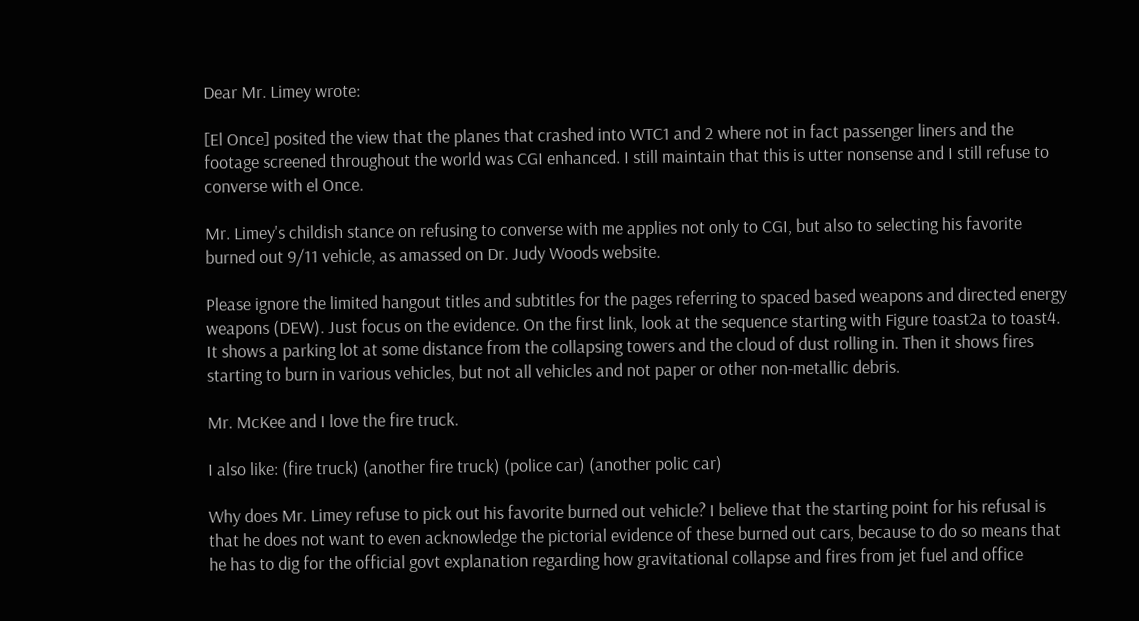Dear Mr. Limey wrote:

[El Once] posited the view that the planes that crashed into WTC1 and 2 where not in fact passenger liners and the footage screened throughout the world was CGI enhanced. I still maintain that this is utter nonsense and I still refuse to converse with el Once.

Mr. Limey's childish stance on refusing to converse with me applies not only to CGI, but also to selecting his favorite burned out 9/11 vehicle, as amassed on Dr. Judy Woods website.

Please ignore the limited hangout titles and subtitles for the pages referring to spaced based weapons and directed energy weapons (DEW). Just focus on the evidence. On the first link, look at the sequence starting with Figure toast2a to toast4. It shows a parking lot at some distance from the collapsing towers and the cloud of dust rolling in. Then it shows fires starting to burn in various vehicles, but not all vehicles and not paper or other non-metallic debris.

Mr. McKee and I love the fire truck.

I also like: (fire truck) (another fire truck) (police car) (another polic car)

Why does Mr. Limey refuse to pick out his favorite burned out vehicle? I believe that the starting point for his refusal is that he does not want to even acknowledge the pictorial evidence of these burned out cars, because to do so means that he has to dig for the official govt explanation regarding how gravitational collapse and fires from jet fuel and office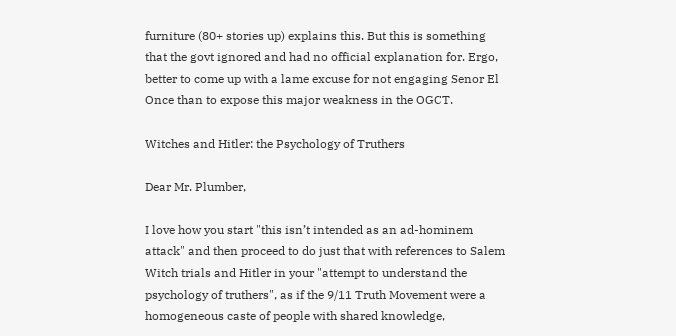furniture (80+ stories up) explains this. But this is something that the govt ignored and had no official explanation for. Ergo, better to come up with a lame excuse for not engaging Senor El Once than to expose this major weakness in the OGCT.

Witches and Hitler: the Psychology of Truthers

Dear Mr. Plumber,

I love how you start "this isn’t intended as an ad-hominem attack" and then proceed to do just that with references to Salem Witch trials and Hitler in your "attempt to understand the psychology of truthers", as if the 9/11 Truth Movement were a homogeneous caste of people with shared knowledge,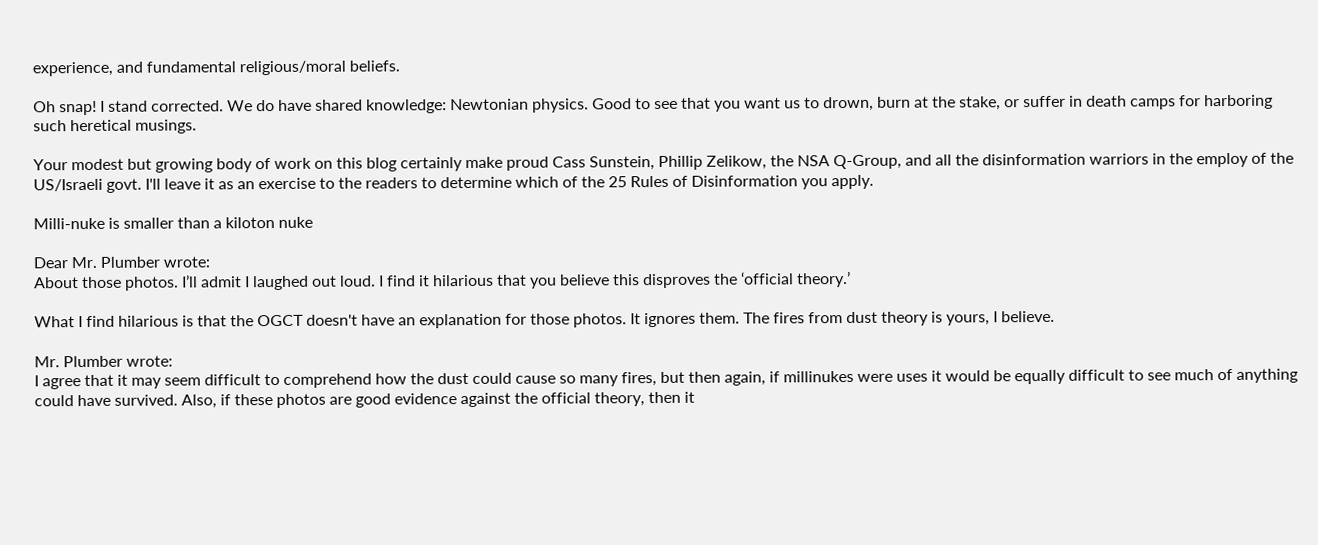experience, and fundamental religious/moral beliefs.

Oh snap! I stand corrected. We do have shared knowledge: Newtonian physics. Good to see that you want us to drown, burn at the stake, or suffer in death camps for harboring such heretical musings.

Your modest but growing body of work on this blog certainly make proud Cass Sunstein, Phillip Zelikow, the NSA Q-Group, and all the disinformation warriors in the employ of the US/Israeli govt. I'll leave it as an exercise to the readers to determine which of the 25 Rules of Disinformation you apply.

Milli-nuke is smaller than a kiloton nuke

Dear Mr. Plumber wrote:
About those photos. I’ll admit I laughed out loud. I find it hilarious that you believe this disproves the ‘official theory.’

What I find hilarious is that the OGCT doesn't have an explanation for those photos. It ignores them. The fires from dust theory is yours, I believe.

Mr. Plumber wrote:
I agree that it may seem difficult to comprehend how the dust could cause so many fires, but then again, if millinukes were uses it would be equally difficult to see much of anything could have survived. Also, if these photos are good evidence against the official theory, then it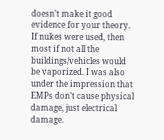doesn’t make it good evidence for your theory. If nukes were used, then most if not all the buildings/vehicles would be vaporized. I was also under the impression that EMPs don’t cause physical damage, just electrical damage.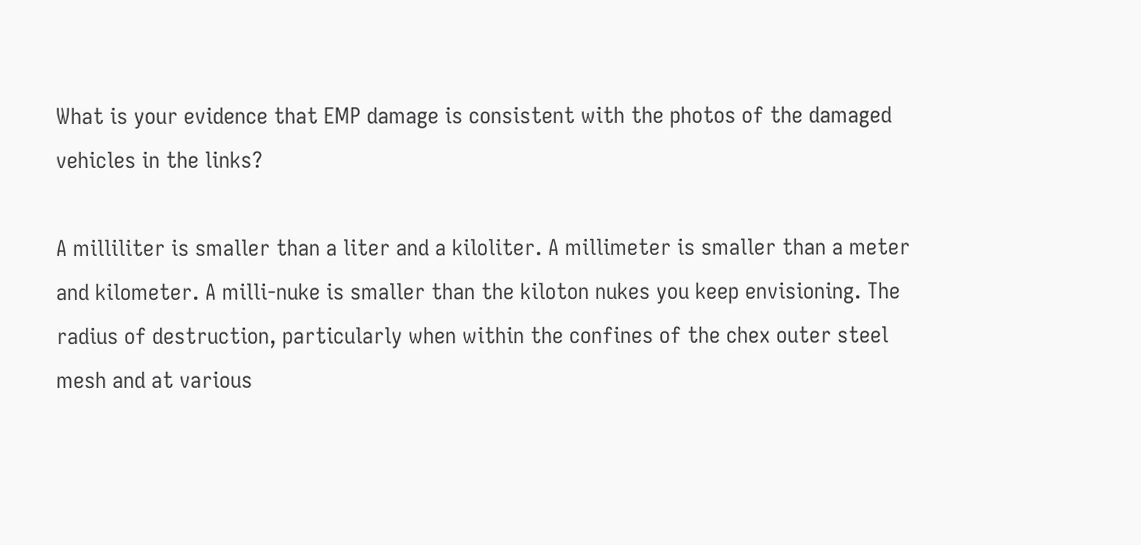What is your evidence that EMP damage is consistent with the photos of the damaged vehicles in the links?

A milliliter is smaller than a liter and a kiloliter. A millimeter is smaller than a meter and kilometer. A milli-nuke is smaller than the kiloton nukes you keep envisioning. The radius of destruction, particularly when within the confines of the chex outer steel mesh and at various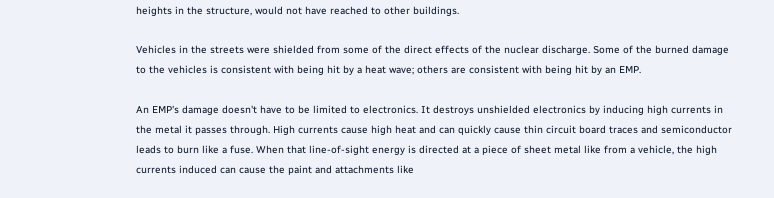heights in the structure, would not have reached to other buildings.

Vehicles in the streets were shielded from some of the direct effects of the nuclear discharge. Some of the burned damage to the vehicles is consistent with being hit by a heat wave; others are consistent with being hit by an EMP.

An EMP's damage doesn't have to be limited to electronics. It destroys unshielded electronics by inducing high currents in the metal it passes through. High currents cause high heat and can quickly cause thin circuit board traces and semiconductor leads to burn like a fuse. When that line-of-sight energy is directed at a piece of sheet metal like from a vehicle, the high currents induced can cause the paint and attachments like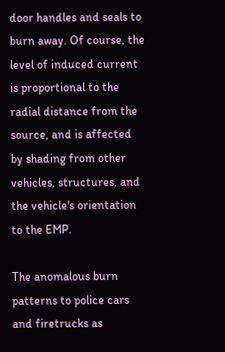door handles and seals to burn away. Of course, the level of induced current is proportional to the radial distance from the source, and is affected by shading from other vehicles, structures, and the vehicle's orientation to the EMP.

The anomalous burn patterns to police cars and firetrucks as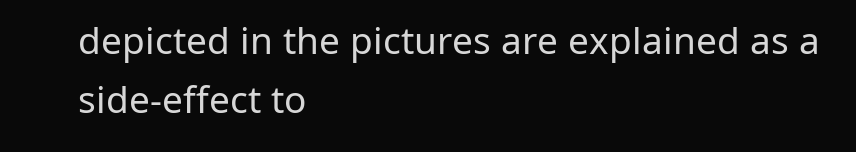depicted in the pictures are explained as a side-effect to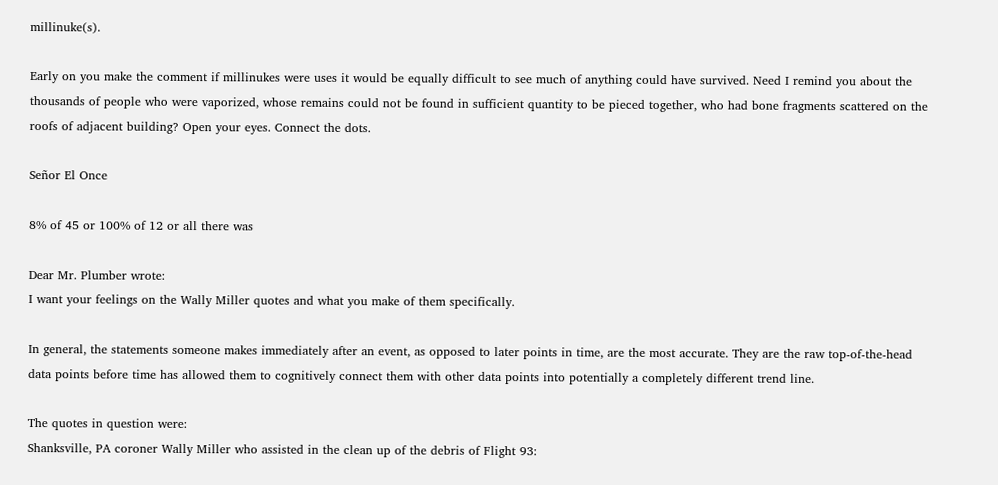millinuke(s).

Early on you make the comment if millinukes were uses it would be equally difficult to see much of anything could have survived. Need I remind you about the thousands of people who were vaporized, whose remains could not be found in sufficient quantity to be pieced together, who had bone fragments scattered on the roofs of adjacent building? Open your eyes. Connect the dots.

Señor El Once

8% of 45 or 100% of 12 or all there was

Dear Mr. Plumber wrote:
I want your feelings on the Wally Miller quotes and what you make of them specifically.

In general, the statements someone makes immediately after an event, as opposed to later points in time, are the most accurate. They are the raw top-of-the-head data points before time has allowed them to cognitively connect them with other data points into potentially a completely different trend line.

The quotes in question were:
Shanksville, PA coroner Wally Miller who assisted in the clean up of the debris of Flight 93: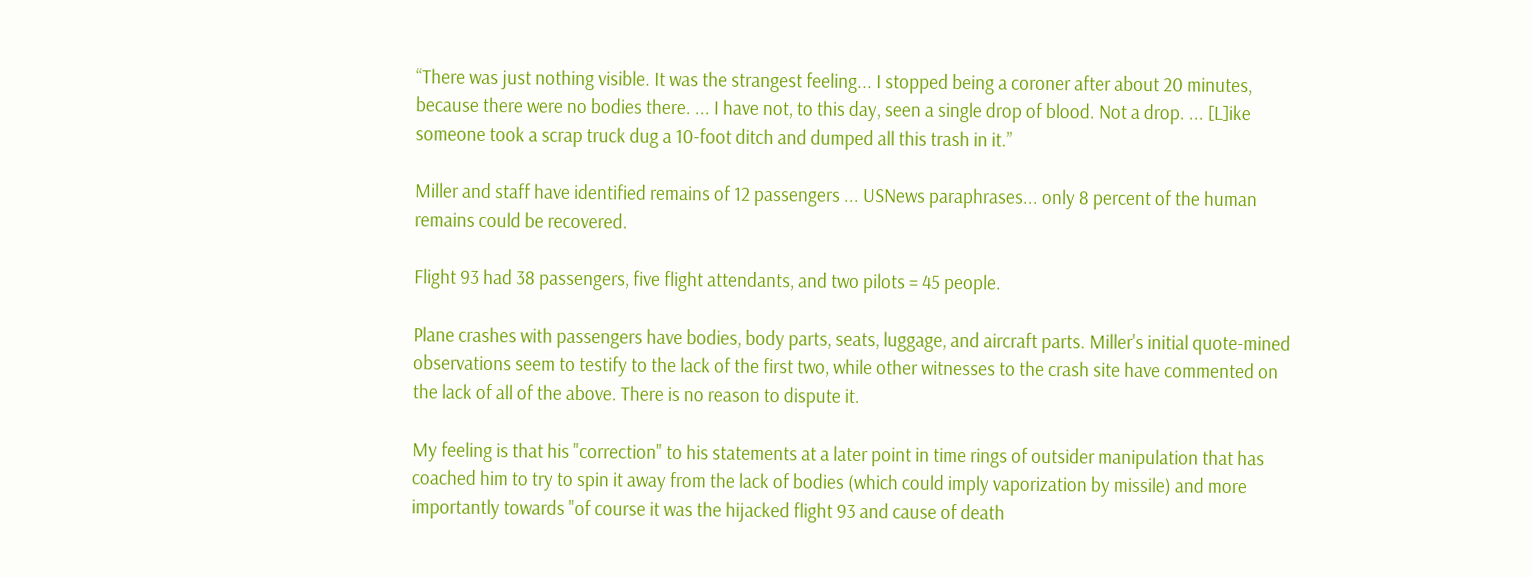“There was just nothing visible. It was the strangest feeling... I stopped being a coroner after about 20 minutes, because there were no bodies there. ... I have not, to this day, seen a single drop of blood. Not a drop. ... [L]ike someone took a scrap truck dug a 10-foot ditch and dumped all this trash in it.”

Miller and staff have identified remains of 12 passengers ... USNews paraphrases... only 8 percent of the human remains could be recovered.

Flight 93 had 38 passengers, five flight attendants, and two pilots = 45 people.

Plane crashes with passengers have bodies, body parts, seats, luggage, and aircraft parts. Miller's initial quote-mined observations seem to testify to the lack of the first two, while other witnesses to the crash site have commented on the lack of all of the above. There is no reason to dispute it.

My feeling is that his "correction" to his statements at a later point in time rings of outsider manipulation that has coached him to try to spin it away from the lack of bodies (which could imply vaporization by missile) and more importantly towards "of course it was the hijacked flight 93 and cause of death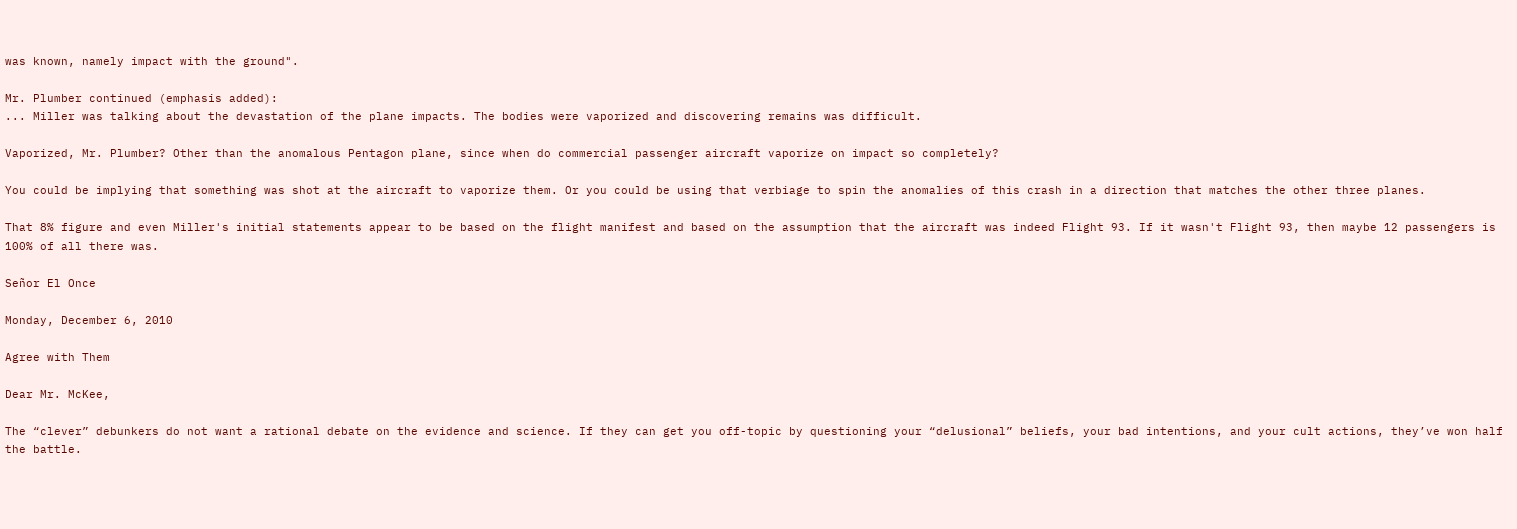was known, namely impact with the ground".

Mr. Plumber continued (emphasis added):
... Miller was talking about the devastation of the plane impacts. The bodies were vaporized and discovering remains was difficult.

Vaporized, Mr. Plumber? Other than the anomalous Pentagon plane, since when do commercial passenger aircraft vaporize on impact so completely?

You could be implying that something was shot at the aircraft to vaporize them. Or you could be using that verbiage to spin the anomalies of this crash in a direction that matches the other three planes.

That 8% figure and even Miller's initial statements appear to be based on the flight manifest and based on the assumption that the aircraft was indeed Flight 93. If it wasn't Flight 93, then maybe 12 passengers is 100% of all there was.

Señor El Once

Monday, December 6, 2010

Agree with Them

Dear Mr. McKee,

The “clever” debunkers do not want a rational debate on the evidence and science. If they can get you off-topic by questioning your “delusional” beliefs, your bad intentions, and your cult actions, they’ve won half the battle.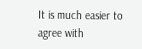It is much easier to agree with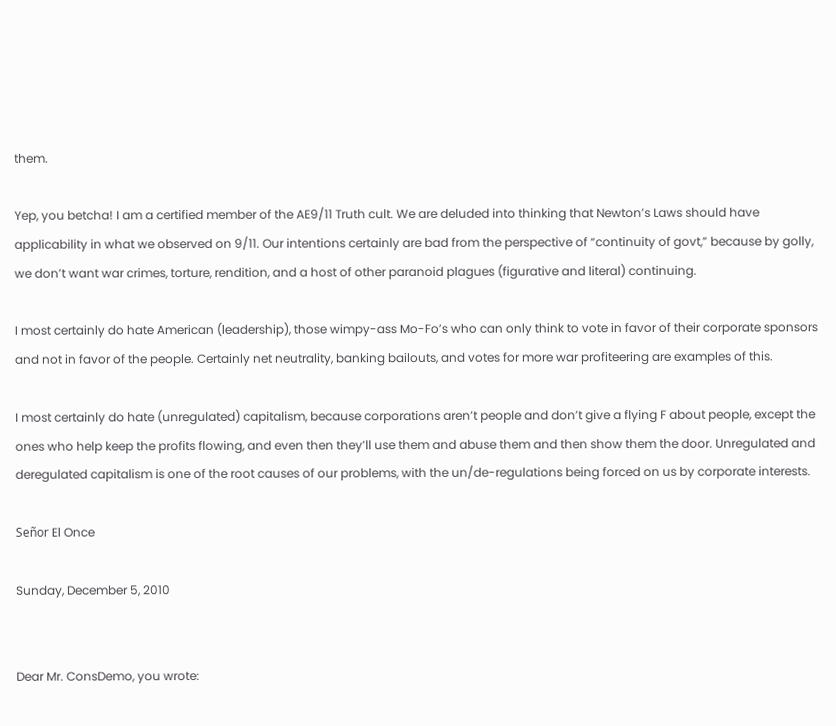them.

Yep, you betcha! I am a certified member of the AE9/11 Truth cult. We are deluded into thinking that Newton’s Laws should have applicability in what we observed on 9/11. Our intentions certainly are bad from the perspective of “continuity of govt,” because by golly, we don’t want war crimes, torture, rendition, and a host of other paranoid plagues (figurative and literal) continuing.

I most certainly do hate American (leadership), those wimpy-ass Mo-Fo’s who can only think to vote in favor of their corporate sponsors and not in favor of the people. Certainly net neutrality, banking bailouts, and votes for more war profiteering are examples of this.

I most certainly do hate (unregulated) capitalism, because corporations aren’t people and don’t give a flying F about people, except the ones who help keep the profits flowing, and even then they’ll use them and abuse them and then show them the door. Unregulated and deregulated capitalism is one of the root causes of our problems, with the un/de-regulations being forced on us by corporate interests.

Señor El Once

Sunday, December 5, 2010


Dear Mr. ConsDemo, you wrote: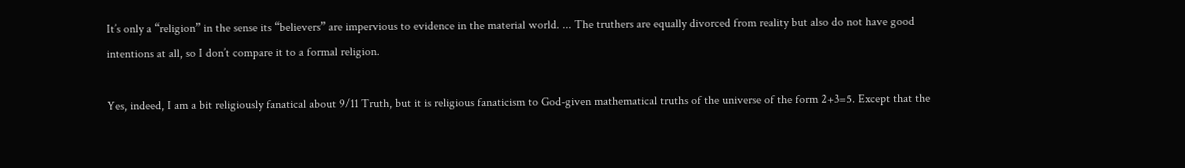It’s only a “religion” in the sense its “believers” are impervious to evidence in the material world. ... The truthers are equally divorced from reality but also do not have good intentions at all, so I don’t compare it to a formal religion.

Yes, indeed, I am a bit religiously fanatical about 9/11 Truth, but it is religious fanaticism to God-given mathematical truths of the universe of the form 2+3=5. Except that the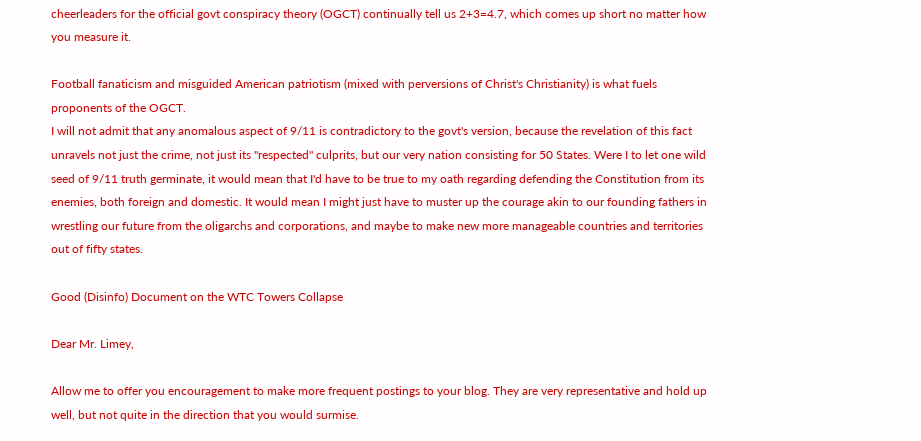cheerleaders for the official govt conspiracy theory (OGCT) continually tell us 2+3=4.7, which comes up short no matter how you measure it.

Football fanaticism and misguided American patriotism (mixed with perversions of Christ's Christianity) is what fuels proponents of the OGCT.
I will not admit that any anomalous aspect of 9/11 is contradictory to the govt's version, because the revelation of this fact unravels not just the crime, not just its "respected" culprits, but our very nation consisting for 50 States. Were I to let one wild seed of 9/11 truth germinate, it would mean that I'd have to be true to my oath regarding defending the Constitution from its enemies, both foreign and domestic. It would mean I might just have to muster up the courage akin to our founding fathers in wrestling our future from the oligarchs and corporations, and maybe to make new more manageable countries and territories out of fifty states.

Good (Disinfo) Document on the WTC Towers Collapse

Dear Mr. Limey,

Allow me to offer you encouragement to make more frequent postings to your blog. They are very representative and hold up well, but not quite in the direction that you would surmise.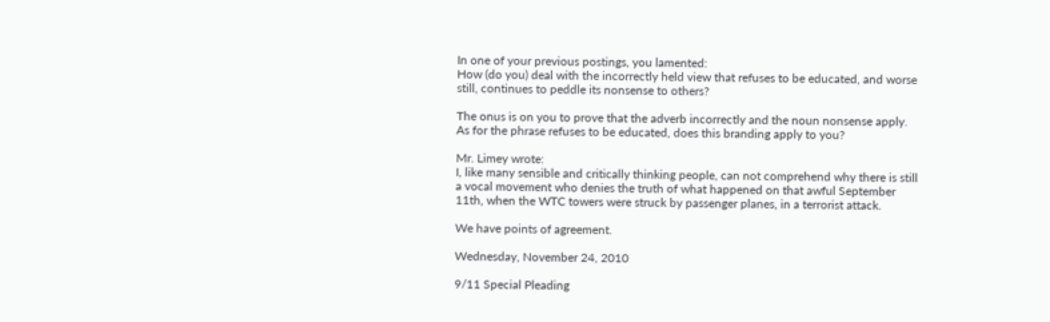In one of your previous postings, you lamented:
How (do you) deal with the incorrectly held view that refuses to be educated, and worse still, continues to peddle its nonsense to others?

The onus is on you to prove that the adverb incorrectly and the noun nonsense apply. As for the phrase refuses to be educated, does this branding apply to you?

Mr. Limey wrote:
I, like many sensible and critically thinking people, can not comprehend why there is still a vocal movement who denies the truth of what happened on that awful September 11th, when the WTC towers were struck by passenger planes, in a terrorist attack.

We have points of agreement.

Wednesday, November 24, 2010

9/11 Special Pleading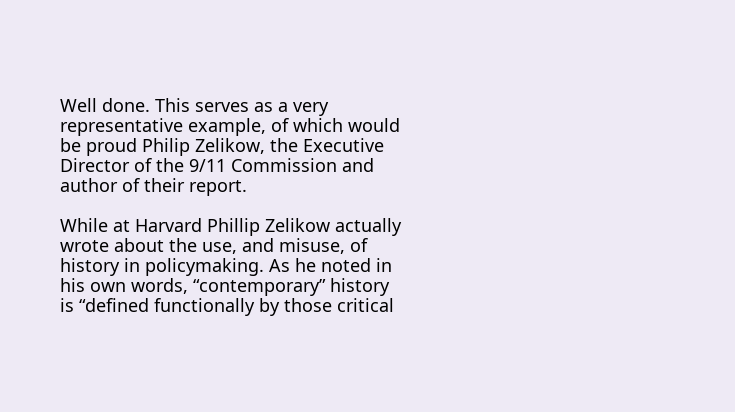Well done. This serves as a very representative example, of which would be proud Philip Zelikow, the Executive Director of the 9/11 Commission and author of their report.

While at Harvard Phillip Zelikow actually wrote about the use, and misuse, of history in policymaking. As he noted in his own words, “contemporary” history is “defined functionally by those critical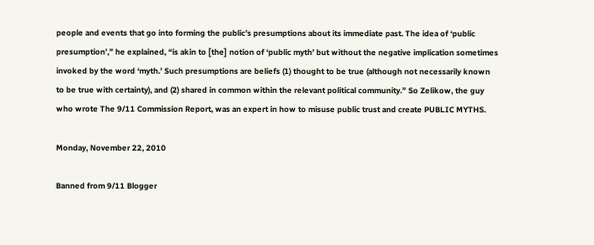people and events that go into forming the public’s presumptions about its immediate past. The idea of ‘public presumption’,” he explained, “is akin to [the] notion of ‘public myth’ but without the negative implication sometimes invoked by the word ‘myth.’ Such presumptions are beliefs (1) thought to be true (although not necessarily known to be true with certainty), and (2) shared in common within the relevant political community.” So Zelikow, the guy who wrote The 9/11 Commission Report, was an expert in how to misuse public trust and create PUBLIC MYTHS.

Monday, November 22, 2010

Banned from 9/11 Blogger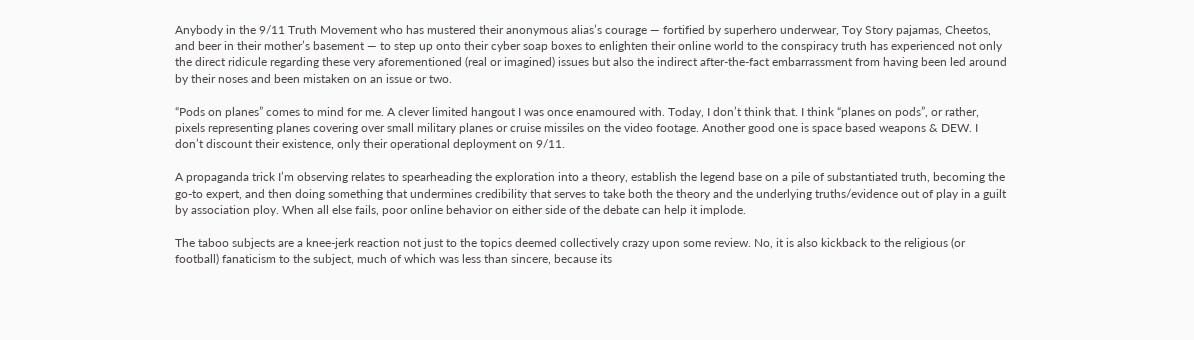Anybody in the 9/11 Truth Movement who has mustered their anonymous alias’s courage — fortified by superhero underwear, Toy Story pajamas, Cheetos, and beer in their mother’s basement — to step up onto their cyber soap boxes to enlighten their online world to the conspiracy truth has experienced not only the direct ridicule regarding these very aforementioned (real or imagined) issues but also the indirect after-the-fact embarrassment from having been led around by their noses and been mistaken on an issue or two.

“Pods on planes” comes to mind for me. A clever limited hangout I was once enamoured with. Today, I don’t think that. I think “planes on pods”, or rather, pixels representing planes covering over small military planes or cruise missiles on the video footage. Another good one is space based weapons & DEW. I don’t discount their existence, only their operational deployment on 9/11.

A propaganda trick I’m observing relates to spearheading the exploration into a theory, establish the legend base on a pile of substantiated truth, becoming the go-to expert, and then doing something that undermines credibility that serves to take both the theory and the underlying truths/evidence out of play in a guilt by association ploy. When all else fails, poor online behavior on either side of the debate can help it implode.

The taboo subjects are a knee-jerk reaction not just to the topics deemed collectively crazy upon some review. No, it is also kickback to the religious (or football) fanaticism to the subject, much of which was less than sincere, because its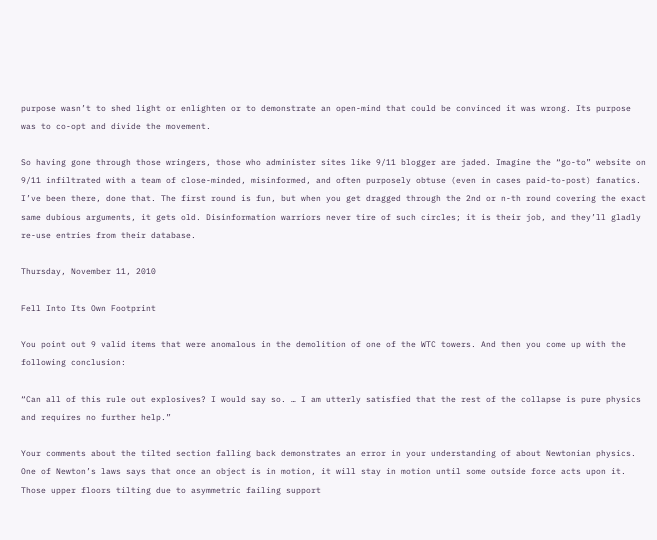purpose wasn’t to shed light or enlighten or to demonstrate an open-mind that could be convinced it was wrong. Its purpose was to co-opt and divide the movement.

So having gone through those wringers, those who administer sites like 9/11 blogger are jaded. Imagine the “go-to” website on 9/11 infiltrated with a team of close-minded, misinformed, and often purposely obtuse (even in cases paid-to-post) fanatics. I’ve been there, done that. The first round is fun, but when you get dragged through the 2nd or n-th round covering the exact same dubious arguments, it gets old. Disinformation warriors never tire of such circles; it is their job, and they’ll gladly re-use entries from their database.

Thursday, November 11, 2010

Fell Into Its Own Footprint

You point out 9 valid items that were anomalous in the demolition of one of the WTC towers. And then you come up with the following conclusion:

“Can all of this rule out explosives? I would say so. … I am utterly satisfied that the rest of the collapse is pure physics and requires no further help.”

Your comments about the tilted section falling back demonstrates an error in your understanding of about Newtonian physics. One of Newton’s laws says that once an object is in motion, it will stay in motion until some outside force acts upon it. Those upper floors tilting due to asymmetric failing support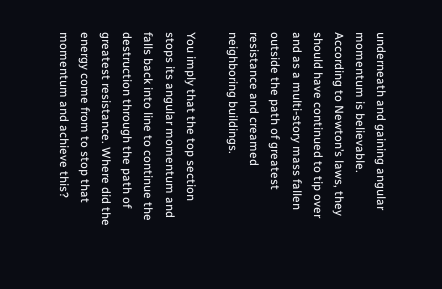underneath and gaining angular momentum is believable. According to Newton’s laws, they should have continued to tip over and as a multi-story mass fallen outside the path of greatest resistance and creamed neighboring buildings.

You imply that the top section stops its angular momentum and falls back into line to continue the destruction through the path of greatest resistance. Where did the energy come from to stop that momentum and achieve this?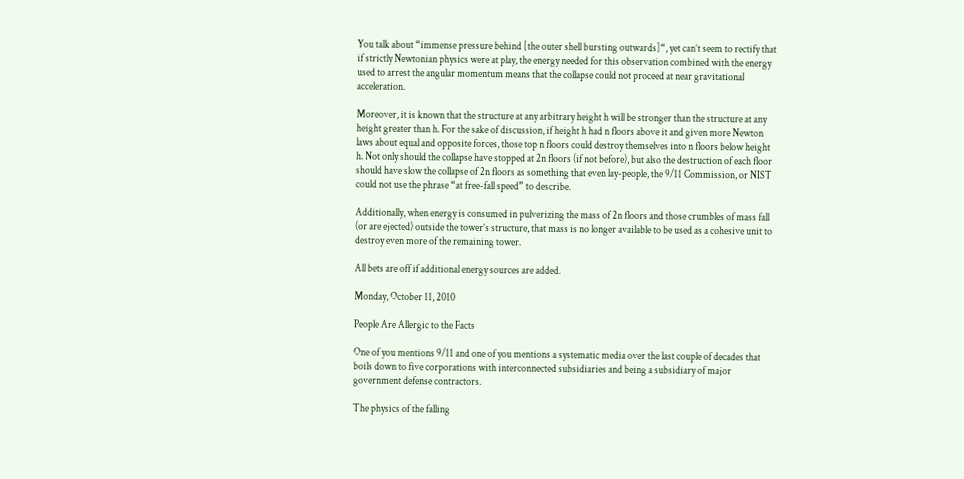You talk about “immense pressure behind [the outer shell bursting outwards]“, yet can’t seem to rectify that if strictly Newtonian physics were at play, the energy needed for this observation combined with the energy used to arrest the angular momentum means that the collapse could not proceed at near gravitational acceleration.

Moreover, it is known that the structure at any arbitrary height h will be stronger than the structure at any height greater than h. For the sake of discussion, if height h had n floors above it and given more Newton laws about equal and opposite forces, those top n floors could destroy themselves into n floors below height h. Not only should the collapse have stopped at 2n floors (if not before), but also the destruction of each floor should have slow the collapse of 2n floors as something that even lay-people, the 9/11 Commission, or NIST could not use the phrase “at free-fall speed” to describe.

Additionally, when energy is consumed in pulverizing the mass of 2n floors and those crumbles of mass fall (or are ejected) outside the tower’s structure, that mass is no longer available to be used as a cohesive unit to destroy even more of the remaining tower.

All bets are off if additional energy sources are added.

Monday, October 11, 2010

People Are Allergic to the Facts

One of you mentions 9/11 and one of you mentions a systematic media over the last couple of decades that boils down to five corporations with interconnected subsidiaries and being a subsidiary of major government defense contractors.

The physics of the falling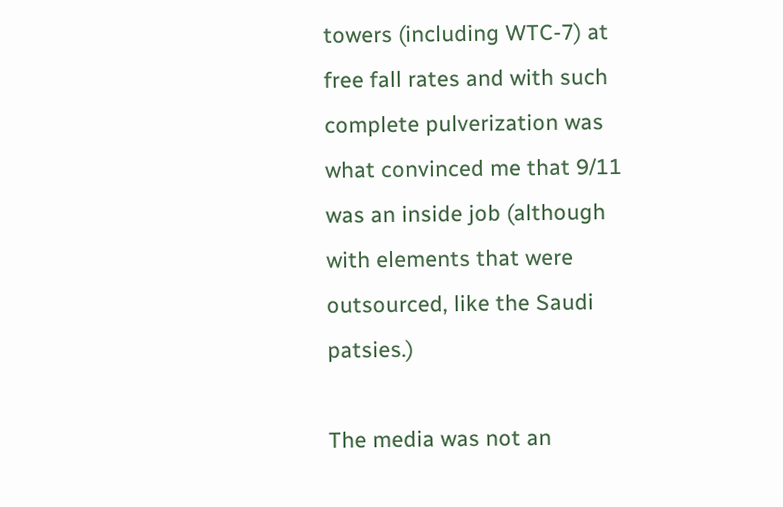towers (including WTC-7) at free fall rates and with such complete pulverization was what convinced me that 9/11 was an inside job (although with elements that were outsourced, like the Saudi patsies.)

The media was not an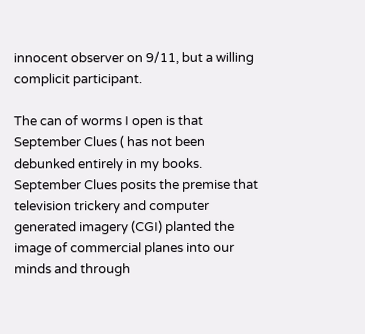innocent observer on 9/11, but a willing complicit participant.

The can of worms I open is that September Clues ( has not been debunked entirely in my books. September Clues posits the premise that television trickery and computer generated imagery (CGI) planted the image of commercial planes into our minds and through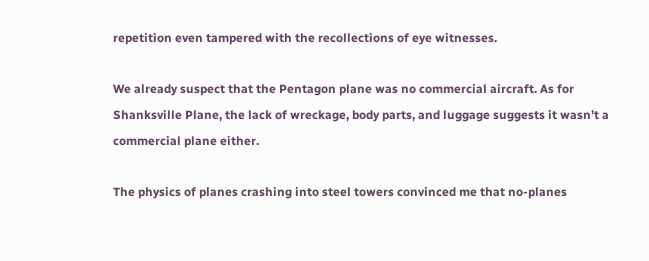repetition even tampered with the recollections of eye witnesses.

We already suspect that the Pentagon plane was no commercial aircraft. As for Shanksville Plane, the lack of wreckage, body parts, and luggage suggests it wasn’t a commercial plane either.

The physics of planes crashing into steel towers convinced me that no-planes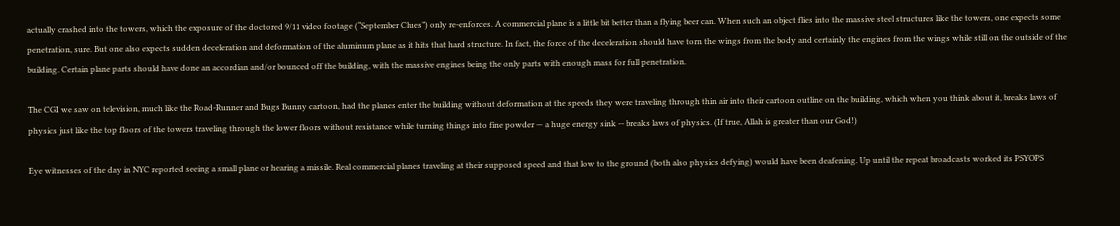actually crashed into the towers, which the exposure of the doctored 9/11 video footage (“September Clues”) only re-enforces. A commercial plane is a little bit better than a flying beer can. When such an object flies into the massive steel structures like the towers, one expects some penetration, sure. But one also expects sudden deceleration and deformation of the aluminum plane as it hits that hard structure. In fact, the force of the deceleration should have torn the wings from the body and certainly the engines from the wings while still on the outside of the building. Certain plane parts should have done an accordian and/or bounced off the building, with the massive engines being the only parts with enough mass for full penetration.

The CGI we saw on television, much like the Road-Runner and Bugs Bunny cartoon, had the planes enter the building without deformation at the speeds they were traveling through thin air into their cartoon outline on the building, which when you think about it, breaks laws of physics just like the top floors of the towers traveling through the lower floors without resistance while turning things into fine powder — a huge energy sink -- breaks laws of physics. (If true, Allah is greater than our God!)

Eye witnesses of the day in NYC reported seeing a small plane or hearing a missile. Real commercial planes traveling at their supposed speed and that low to the ground (both also physics defying) would have been deafening. Up until the repeat broadcasts worked its PSYOPS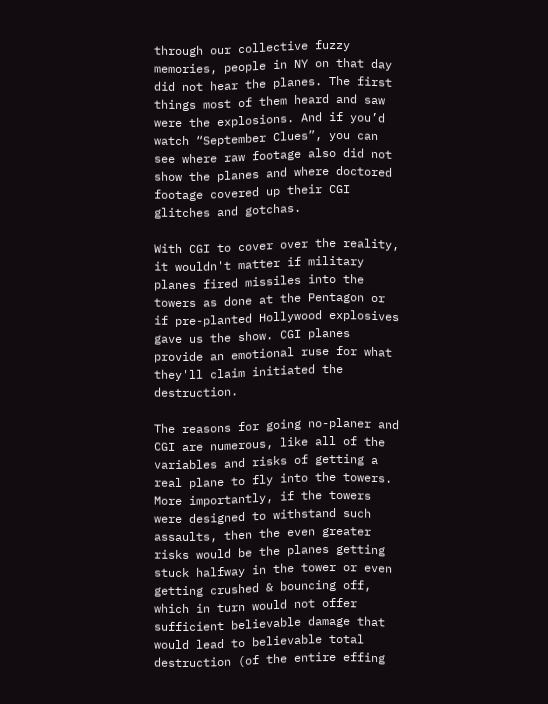through our collective fuzzy memories, people in NY on that day did not hear the planes. The first things most of them heard and saw were the explosions. And if you’d watch “September Clues”, you can see where raw footage also did not show the planes and where doctored footage covered up their CGI glitches and gotchas.

With CGI to cover over the reality, it wouldn't matter if military planes fired missiles into the towers as done at the Pentagon or if pre-planted Hollywood explosives gave us the show. CGI planes provide an emotional ruse for what they'll claim initiated the destruction.

The reasons for going no-planer and CGI are numerous, like all of the variables and risks of getting a real plane to fly into the towers. More importantly, if the towers were designed to withstand such assaults, then the even greater risks would be the planes getting stuck halfway in the tower or even getting crushed & bouncing off, which in turn would not offer sufficient believable damage that would lead to believable total destruction (of the entire effing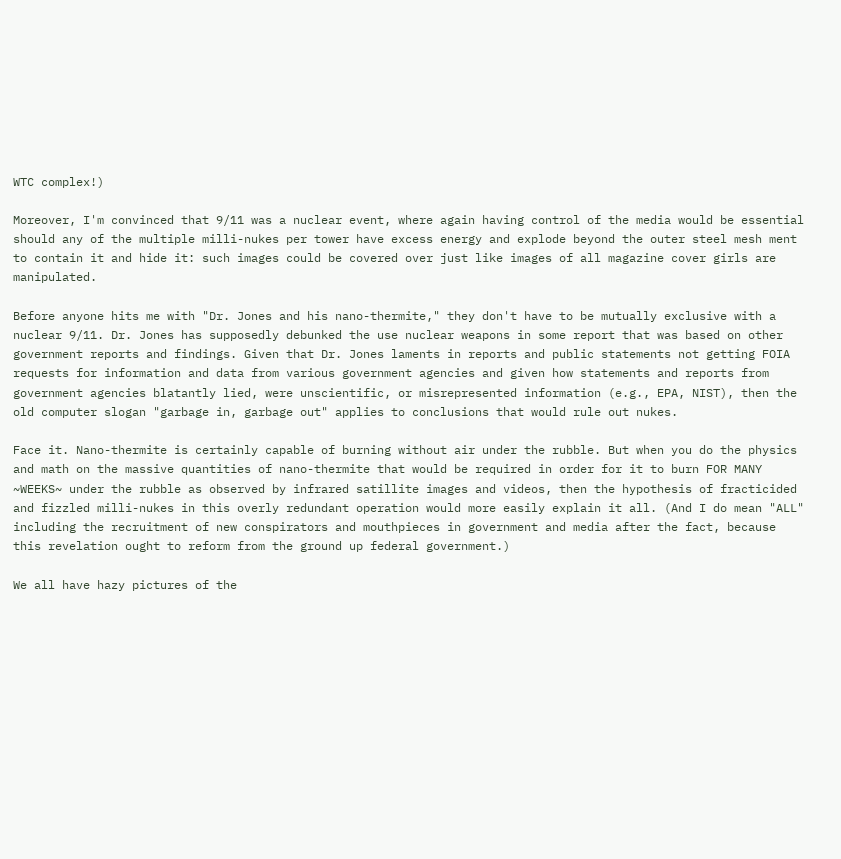WTC complex!)

Moreover, I'm convinced that 9/11 was a nuclear event, where again having control of the media would be essential should any of the multiple milli-nukes per tower have excess energy and explode beyond the outer steel mesh ment to contain it and hide it: such images could be covered over just like images of all magazine cover girls are manipulated.

Before anyone hits me with "Dr. Jones and his nano-thermite," they don't have to be mutually exclusive with a nuclear 9/11. Dr. Jones has supposedly debunked the use nuclear weapons in some report that was based on other government reports and findings. Given that Dr. Jones laments in reports and public statements not getting FOIA requests for information and data from various government agencies and given how statements and reports from government agencies blatantly lied, were unscientific, or misrepresented information (e.g., EPA, NIST), then the old computer slogan "garbage in, garbage out" applies to conclusions that would rule out nukes.

Face it. Nano-thermite is certainly capable of burning without air under the rubble. But when you do the physics and math on the massive quantities of nano-thermite that would be required in order for it to burn FOR MANY ~WEEKS~ under the rubble as observed by infrared satillite images and videos, then the hypothesis of fracticided and fizzled milli-nukes in this overly redundant operation would more easily explain it all. (And I do mean "ALL" including the recruitment of new conspirators and mouthpieces in government and media after the fact, because this revelation ought to reform from the ground up federal government.)

We all have hazy pictures of the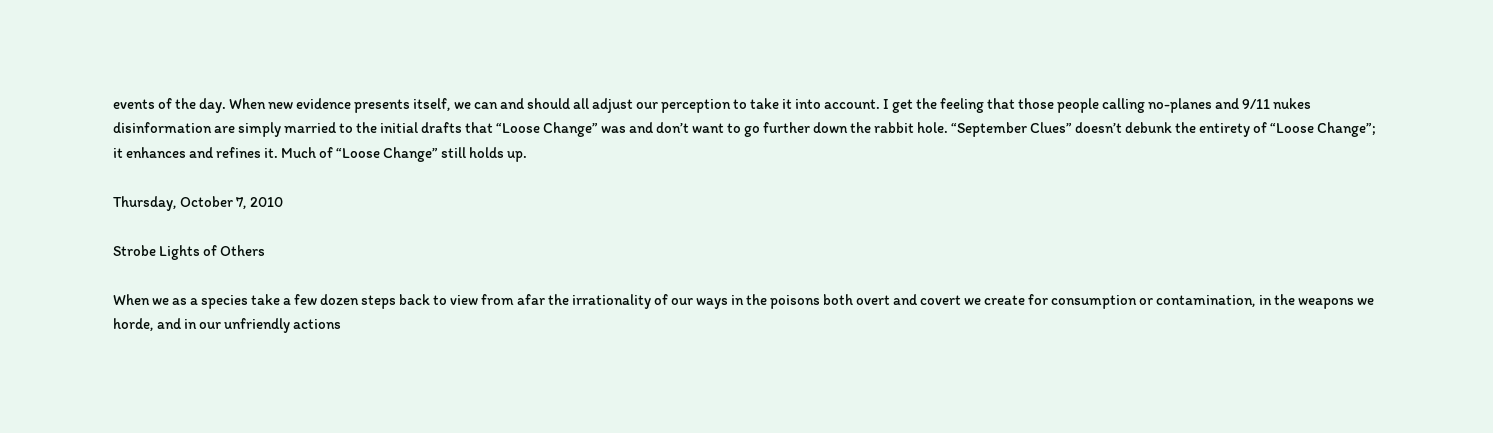events of the day. When new evidence presents itself, we can and should all adjust our perception to take it into account. I get the feeling that those people calling no-planes and 9/11 nukes disinformation are simply married to the initial drafts that “Loose Change” was and don’t want to go further down the rabbit hole. “September Clues” doesn’t debunk the entirety of “Loose Change”; it enhances and refines it. Much of “Loose Change” still holds up.

Thursday, October 7, 2010

Strobe Lights of Others

When we as a species take a few dozen steps back to view from afar the irrationality of our ways in the poisons both overt and covert we create for consumption or contamination, in the weapons we horde, and in our unfriendly actions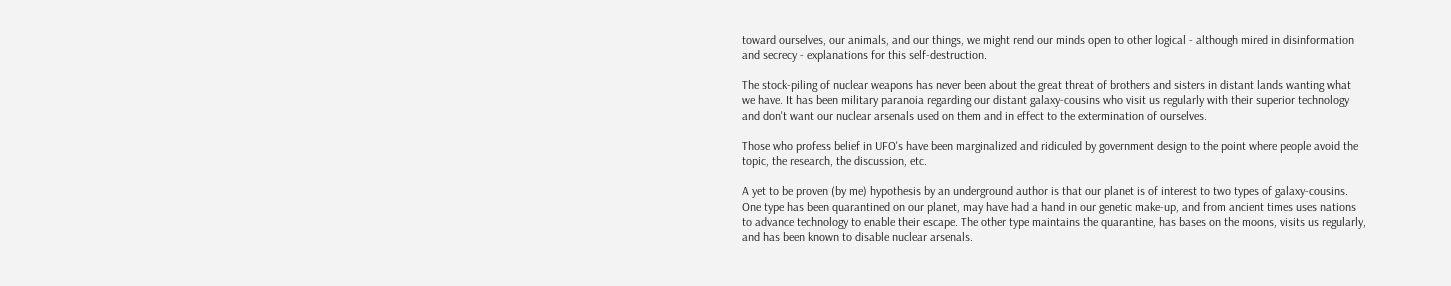toward ourselves, our animals, and our things, we might rend our minds open to other logical - although mired in disinformation and secrecy - explanations for this self-destruction.

The stock-piling of nuclear weapons has never been about the great threat of brothers and sisters in distant lands wanting what we have. It has been military paranoia regarding our distant galaxy-cousins who visit us regularly with their superior technology and don't want our nuclear arsenals used on them and in effect to the extermination of ourselves.

Those who profess belief in UFO's have been marginalized and ridiculed by government design to the point where people avoid the topic, the research, the discussion, etc.

A yet to be proven (by me) hypothesis by an underground author is that our planet is of interest to two types of galaxy-cousins. One type has been quarantined on our planet, may have had a hand in our genetic make-up, and from ancient times uses nations to advance technology to enable their escape. The other type maintains the quarantine, has bases on the moons, visits us regularly, and has been known to disable nuclear arsenals.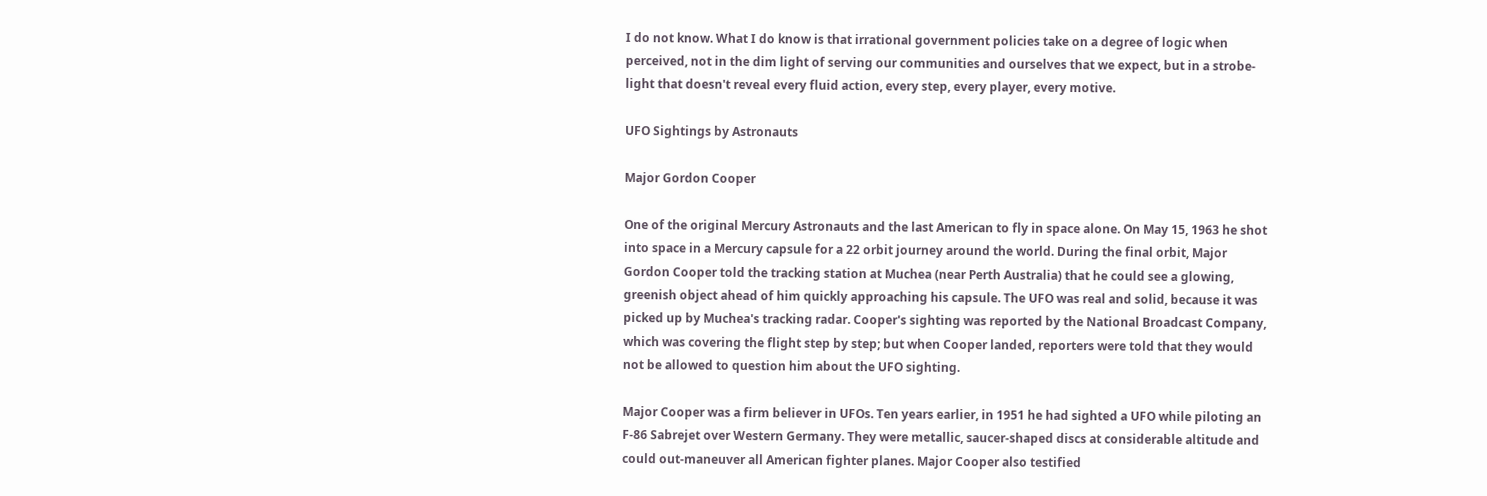I do not know. What I do know is that irrational government policies take on a degree of logic when perceived, not in the dim light of serving our communities and ourselves that we expect, but in a strobe-light that doesn't reveal every fluid action, every step, every player, every motive.

UFO Sightings by Astronauts

Major Gordon Cooper

One of the original Mercury Astronauts and the last American to fly in space alone. On May 15, 1963 he shot into space in a Mercury capsule for a 22 orbit journey around the world. During the final orbit, Major Gordon Cooper told the tracking station at Muchea (near Perth Australia) that he could see a glowing, greenish object ahead of him quickly approaching his capsule. The UFO was real and solid, because it was picked up by Muchea's tracking radar. Cooper's sighting was reported by the National Broadcast Company, which was covering the flight step by step; but when Cooper landed, reporters were told that they would not be allowed to question him about the UFO sighting.

Major Cooper was a firm believer in UFOs. Ten years earlier, in 1951 he had sighted a UFO while piloting an F-86 Sabrejet over Western Germany. They were metallic, saucer-shaped discs at considerable altitude and could out-maneuver all American fighter planes. Major Cooper also testified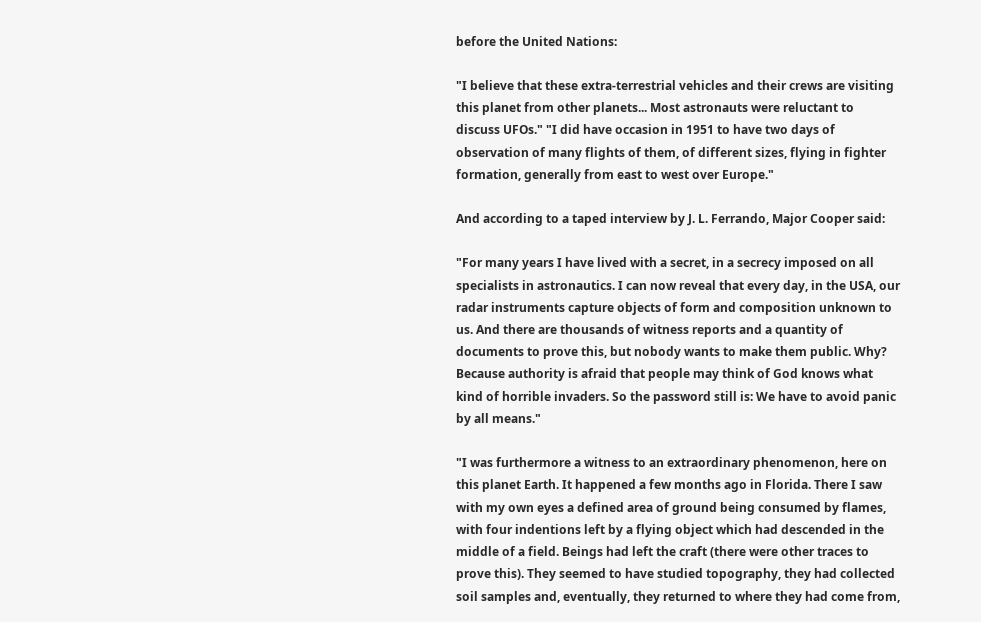before the United Nations:

"I believe that these extra-terrestrial vehicles and their crews are visiting this planet from other planets... Most astronauts were reluctant to discuss UFOs." "I did have occasion in 1951 to have two days of observation of many flights of them, of different sizes, flying in fighter formation, generally from east to west over Europe."

And according to a taped interview by J. L. Ferrando, Major Cooper said:

"For many years I have lived with a secret, in a secrecy imposed on all specialists in astronautics. I can now reveal that every day, in the USA, our radar instruments capture objects of form and composition unknown to us. And there are thousands of witness reports and a quantity of documents to prove this, but nobody wants to make them public. Why? Because authority is afraid that people may think of God knows what kind of horrible invaders. So the password still is: We have to avoid panic by all means."

"I was furthermore a witness to an extraordinary phenomenon, here on this planet Earth. It happened a few months ago in Florida. There I saw with my own eyes a defined area of ground being consumed by flames, with four indentions left by a flying object which had descended in the middle of a field. Beings had left the craft (there were other traces to prove this). They seemed to have studied topography, they had collected soil samples and, eventually, they returned to where they had come from,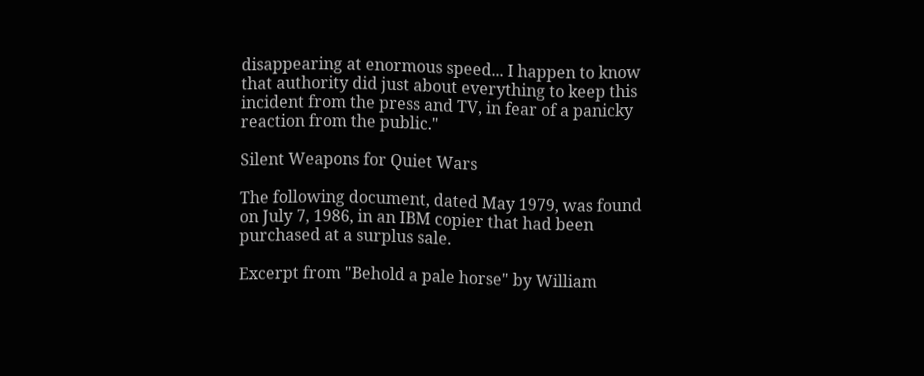disappearing at enormous speed... I happen to know that authority did just about everything to keep this incident from the press and TV, in fear of a panicky reaction from the public."

Silent Weapons for Quiet Wars

The following document, dated May 1979, was found on July 7, 1986, in an IBM copier that had been purchased at a surplus sale.

Excerpt from "Behold a pale horse" by William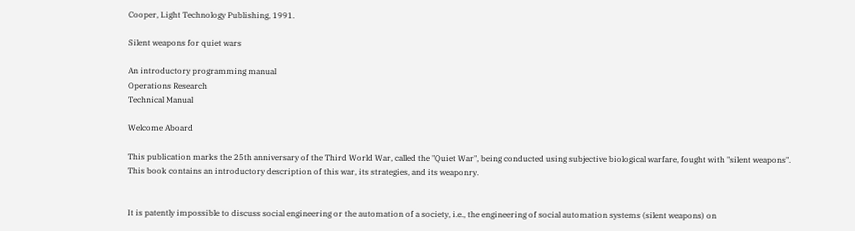Cooper, Light Technology Publishing, 1991.

Silent weapons for quiet wars

An introductory programming manual
Operations Research
Technical Manual

Welcome Aboard

This publication marks the 25th anniversary of the Third World War, called the "Quiet War", being conducted using subjective biological warfare, fought with "silent weapons".
This book contains an introductory description of this war, its strategies, and its weaponry.


It is patently impossible to discuss social engineering or the automation of a society, i.e., the engineering of social automation systems (silent weapons) on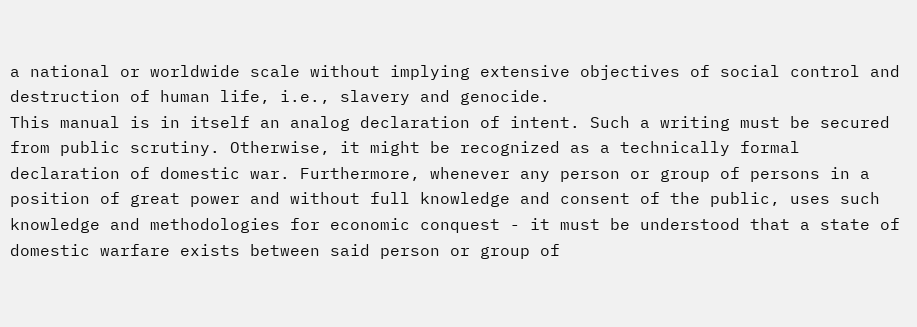a national or worldwide scale without implying extensive objectives of social control and destruction of human life, i.e., slavery and genocide.
This manual is in itself an analog declaration of intent. Such a writing must be secured from public scrutiny. Otherwise, it might be recognized as a technically formal declaration of domestic war. Furthermore, whenever any person or group of persons in a position of great power and without full knowledge and consent of the public, uses such knowledge and methodologies for economic conquest - it must be understood that a state of domestic warfare exists between said person or group of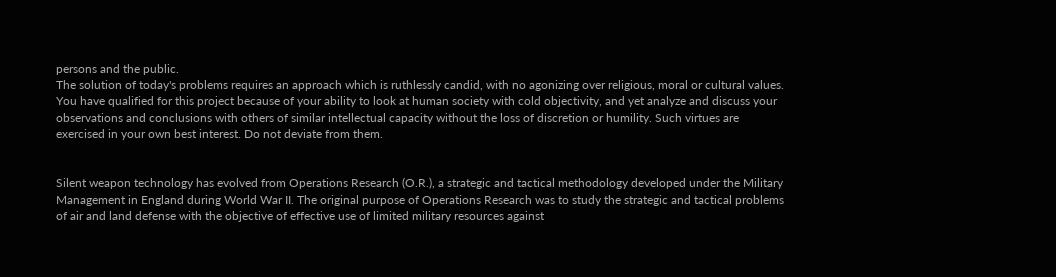persons and the public.
The solution of today's problems requires an approach which is ruthlessly candid, with no agonizing over religious, moral or cultural values.
You have qualified for this project because of your ability to look at human society with cold objectivity, and yet analyze and discuss your observations and conclusions with others of similar intellectual capacity without the loss of discretion or humility. Such virtues are exercised in your own best interest. Do not deviate from them.


Silent weapon technology has evolved from Operations Research (O.R.), a strategic and tactical methodology developed under the Military Management in England during World War II. The original purpose of Operations Research was to study the strategic and tactical problems of air and land defense with the objective of effective use of limited military resources against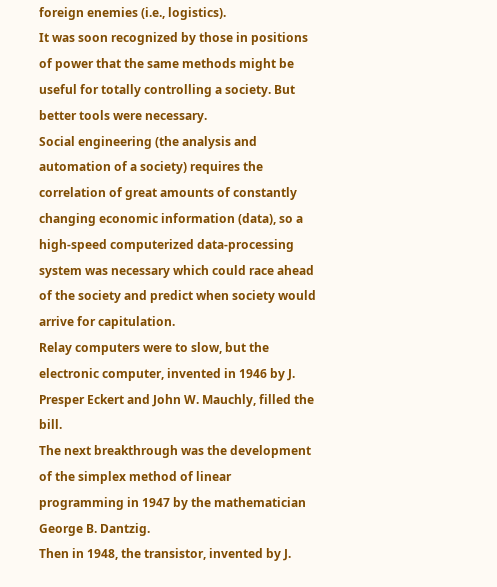foreign enemies (i.e., logistics).
It was soon recognized by those in positions of power that the same methods might be useful for totally controlling a society. But better tools were necessary.
Social engineering (the analysis and automation of a society) requires the correlation of great amounts of constantly changing economic information (data), so a high-speed computerized data-processing system was necessary which could race ahead of the society and predict when society would arrive for capitulation.
Relay computers were to slow, but the electronic computer, invented in 1946 by J. Presper Eckert and John W. Mauchly, filled the bill.
The next breakthrough was the development of the simplex method of linear programming in 1947 by the mathematician George B. Dantzig.
Then in 1948, the transistor, invented by J.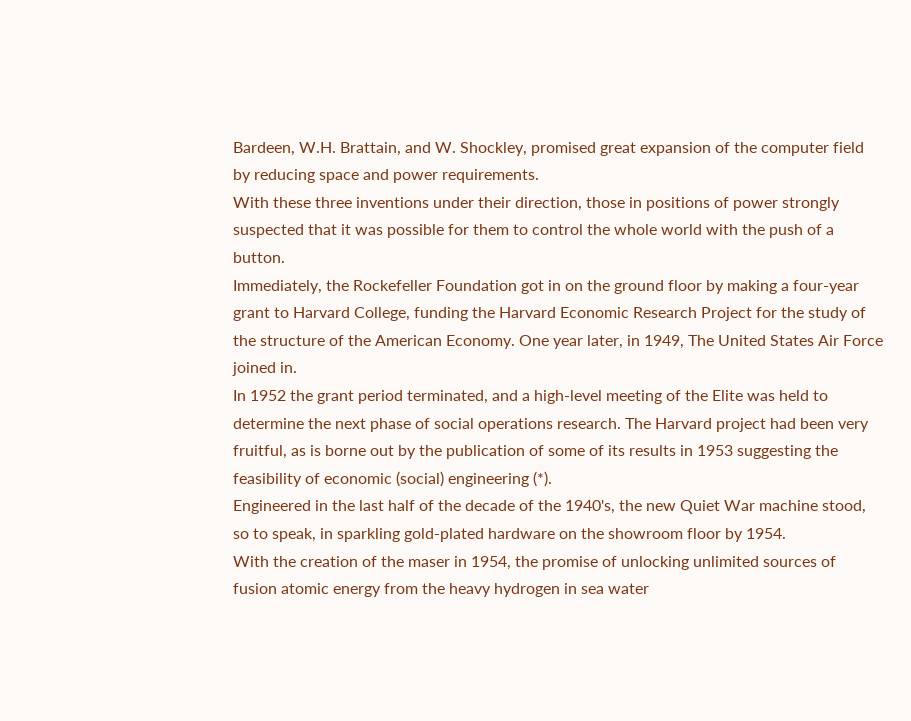Bardeen, W.H. Brattain, and W. Shockley, promised great expansion of the computer field by reducing space and power requirements.
With these three inventions under their direction, those in positions of power strongly suspected that it was possible for them to control the whole world with the push of a button.
Immediately, the Rockefeller Foundation got in on the ground floor by making a four-year grant to Harvard College, funding the Harvard Economic Research Project for the study of the structure of the American Economy. One year later, in 1949, The United States Air Force joined in.
In 1952 the grant period terminated, and a high-level meeting of the Elite was held to determine the next phase of social operations research. The Harvard project had been very fruitful, as is borne out by the publication of some of its results in 1953 suggesting the feasibility of economic (social) engineering (*).
Engineered in the last half of the decade of the 1940's, the new Quiet War machine stood, so to speak, in sparkling gold-plated hardware on the showroom floor by 1954.
With the creation of the maser in 1954, the promise of unlocking unlimited sources of fusion atomic energy from the heavy hydrogen in sea water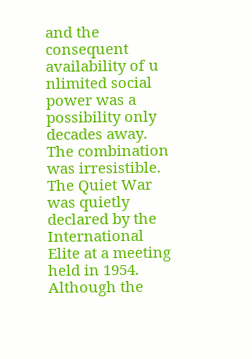and the consequent availability of u nlimited social power was a possibility only decades away.
The combination was irresistible.
The Quiet War was quietly declared by the International Elite at a meeting held in 1954.
Although the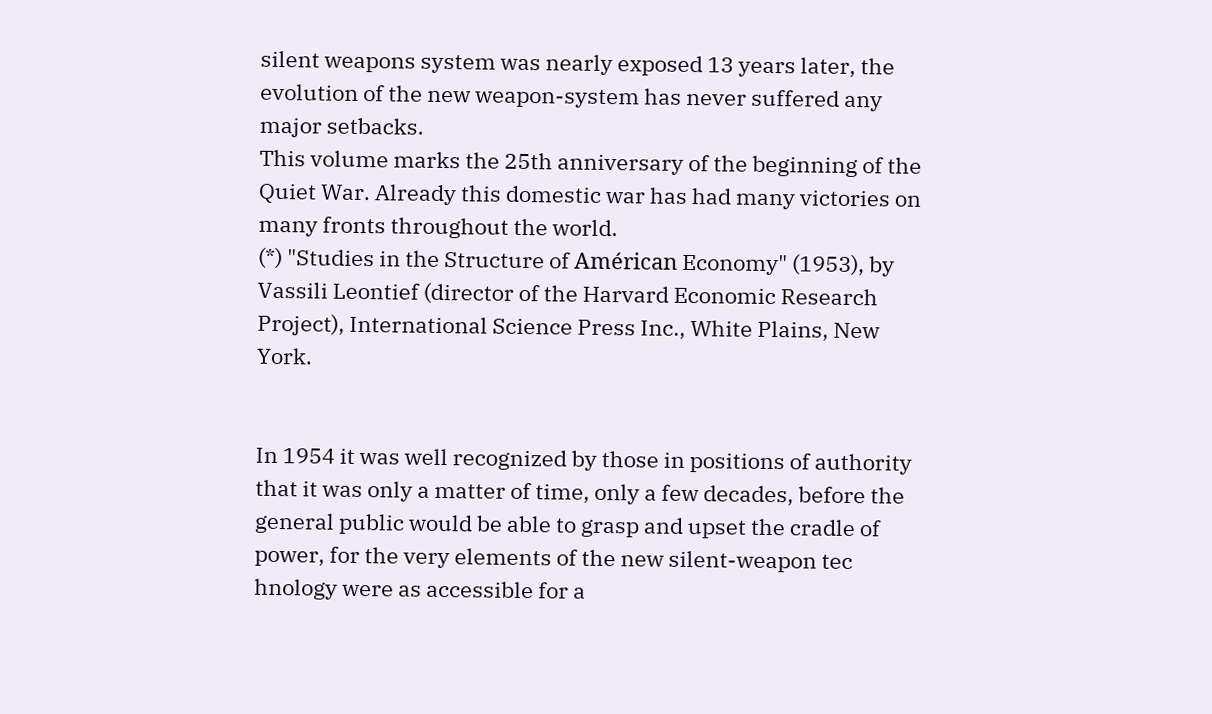silent weapons system was nearly exposed 13 years later, the evolution of the new weapon-system has never suffered any major setbacks.
This volume marks the 25th anniversary of the beginning of the Quiet War. Already this domestic war has had many victories on many fronts throughout the world.
(*) "Studies in the Structure of Américan Economy" (1953), by Vassili Leontief (director of the Harvard Economic Research Project), International Science Press Inc., White Plains, New York.


In 1954 it was well recognized by those in positions of authority that it was only a matter of time, only a few decades, before the general public would be able to grasp and upset the cradle of power, for the very elements of the new silent-weapon tec hnology were as accessible for a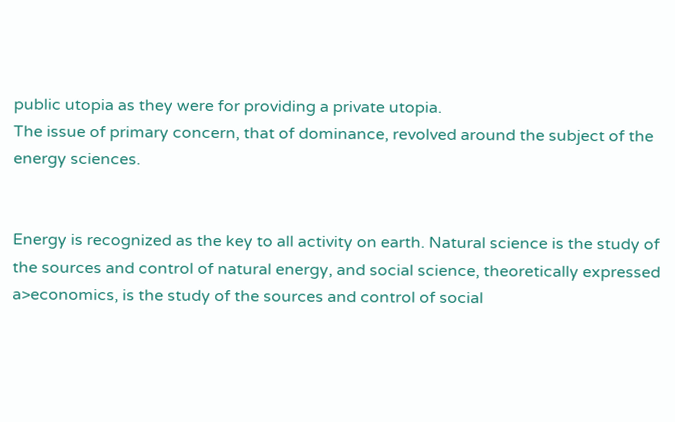public utopia as they were for providing a private utopia.
The issue of primary concern, that of dominance, revolved around the subject of the energy sciences.


Energy is recognized as the key to all activity on earth. Natural science is the study of the sources and control of natural energy, and social science, theoretically expressed a>economics, is the study of the sources and control of social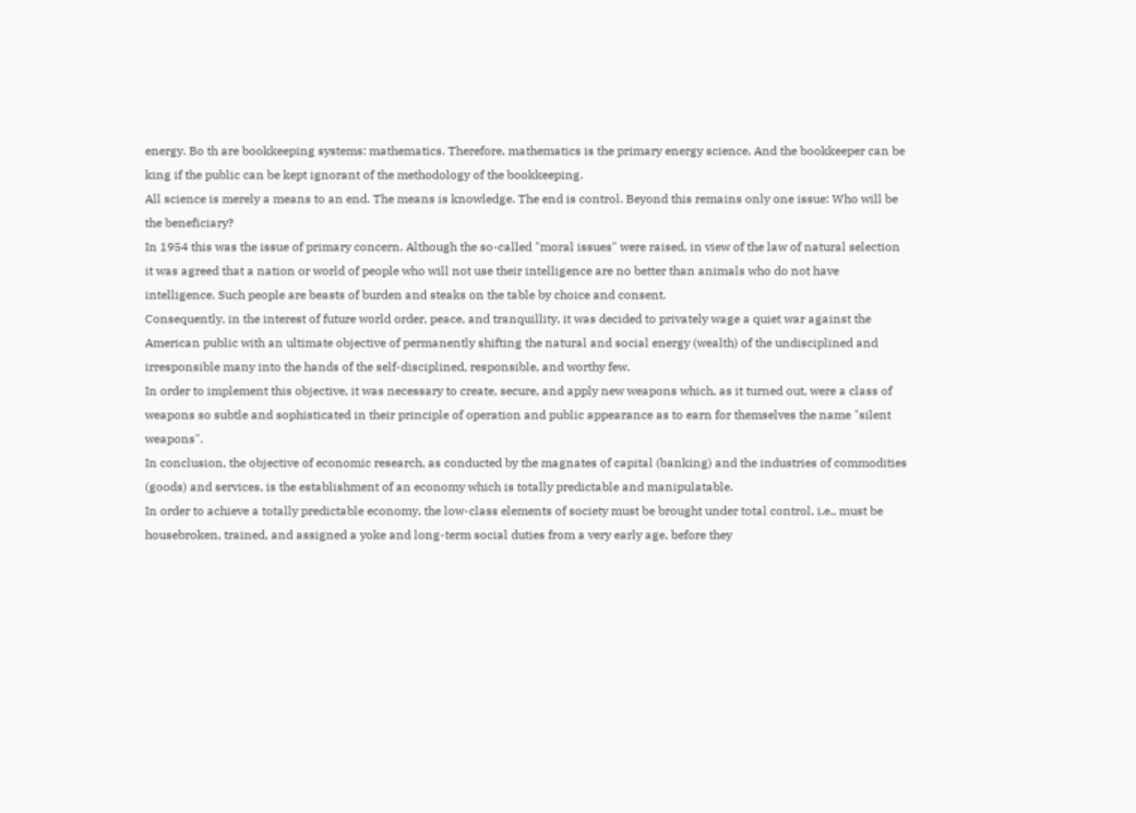energy. Bo th are bookkeeping systems: mathematics. Therefore, mathematics is the primary energy science. And the bookkeeper can be king if the public can be kept ignorant of the methodology of the bookkeeping.
All science is merely a means to an end. The means is knowledge. The end is control. Beyond this remains only one issue: Who will be the beneficiary?
In 1954 this was the issue of primary concern. Although the so-called "moral issues" were raised, in view of the law of natural selection it was agreed that a nation or world of people who will not use their intelligence are no better than animals who do not have intelligence. Such people are beasts of burden and steaks on the table by choice and consent.
Consequently, in the interest of future world order, peace, and tranquillity, it was decided to privately wage a quiet war against the American public with an ultimate objective of permanently shifting the natural and social energy (wealth) of the undisciplined and irresponsible many into the hands of the self-disciplined, responsible, and worthy few.
In order to implement this objective, it was necessary to create, secure, and apply new weapons which, as it turned out, were a class of weapons so subtle and sophisticated in their principle of operation and public appearance as to earn for themselves the name "silent weapons".
In conclusion, the objective of economic research, as conducted by the magnates of capital (banking) and the industries of commodities (goods) and services, is the establishment of an economy which is totally predictable and manipulatable.
In order to achieve a totally predictable economy, the low-class elements of society must be brought under total control, i.e., must be housebroken, trained, and assigned a yoke and long-term social duties from a very early age, before they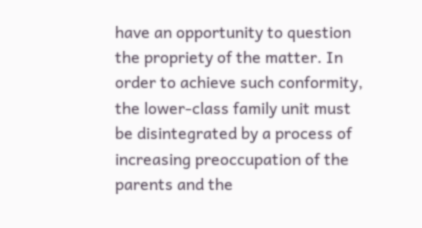have an opportunity to question the propriety of the matter. In order to achieve such conformity, the lower-class family unit must be disintegrated by a process of increasing preoccupation of the parents and the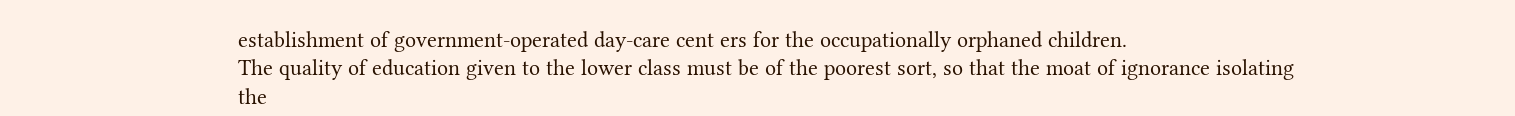establishment of government-operated day-care cent ers for the occupationally orphaned children.
The quality of education given to the lower class must be of the poorest sort, so that the moat of ignorance isolating the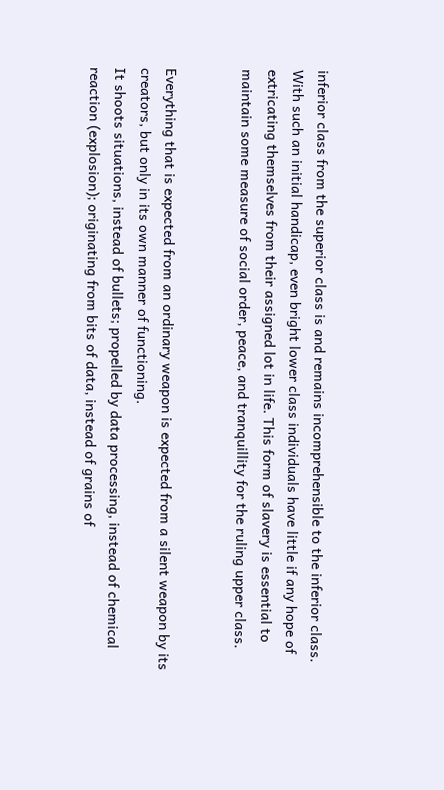inferior class from the superior class is and remains incomprehensible to the inferior class. With such an initial handicap, even bright lower class individuals have little if any hope of extricating themselves from their assigned lot in life. This form of slavery is essential to maintain some measure of social order, peace, and tranquillity for the ruling upper class.


Everything that is expected from an ordinary weapon is expected from a silent weapon by its creators, but only in its own manner of functioning.
It shoots situations, instead of bullets; propelled by data processing, instead of chemical reaction (explosion); originating from bits of data, instead of grains of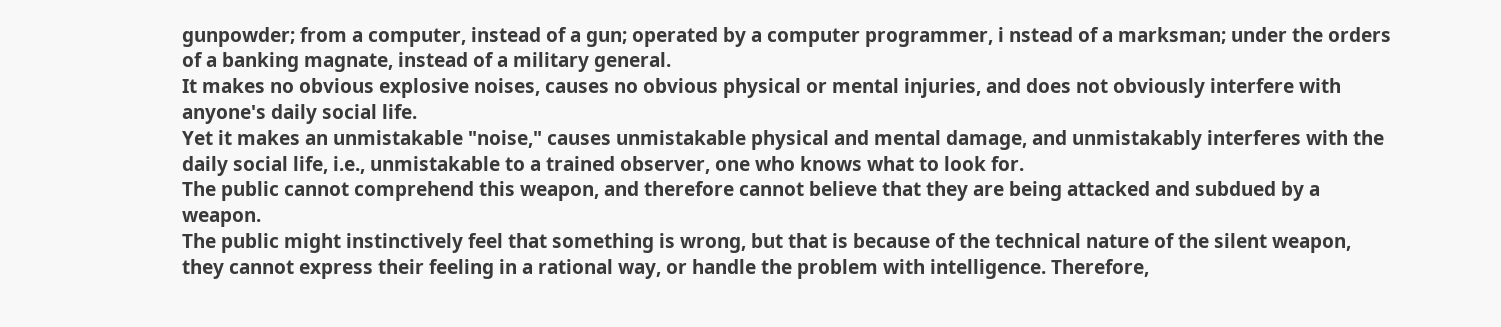gunpowder; from a computer, instead of a gun; operated by a computer programmer, i nstead of a marksman; under the orders of a banking magnate, instead of a military general.
It makes no obvious explosive noises, causes no obvious physical or mental injuries, and does not obviously interfere with anyone's daily social life.
Yet it makes an unmistakable "noise," causes unmistakable physical and mental damage, and unmistakably interferes with the daily social life, i.e., unmistakable to a trained observer, one who knows what to look for.
The public cannot comprehend this weapon, and therefore cannot believe that they are being attacked and subdued by a weapon.
The public might instinctively feel that something is wrong, but that is because of the technical nature of the silent weapon, they cannot express their feeling in a rational way, or handle the problem with intelligence. Therefore,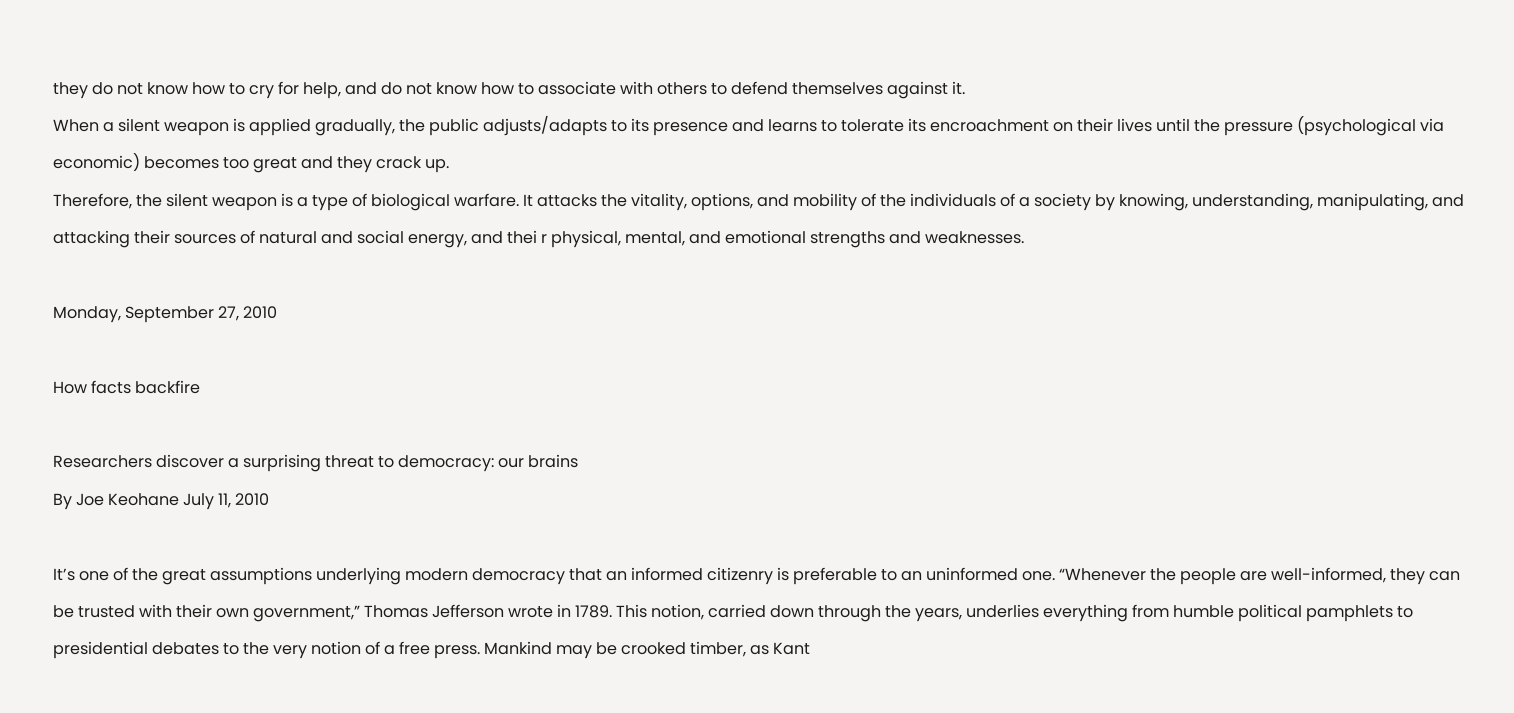they do not know how to cry for help, and do not know how to associate with others to defend themselves against it.
When a silent weapon is applied gradually, the public adjusts/adapts to its presence and learns to tolerate its encroachment on their lives until the pressure (psychological via economic) becomes too great and they crack up.
Therefore, the silent weapon is a type of biological warfare. It attacks the vitality, options, and mobility of the individuals of a society by knowing, understanding, manipulating, and attacking their sources of natural and social energy, and thei r physical, mental, and emotional strengths and weaknesses.

Monday, September 27, 2010

How facts backfire

Researchers discover a surprising threat to democracy: our brains
By Joe Keohane July 11, 2010

It’s one of the great assumptions underlying modern democracy that an informed citizenry is preferable to an uninformed one. “Whenever the people are well-informed, they can be trusted with their own government,” Thomas Jefferson wrote in 1789. This notion, carried down through the years, underlies everything from humble political pamphlets to presidential debates to the very notion of a free press. Mankind may be crooked timber, as Kant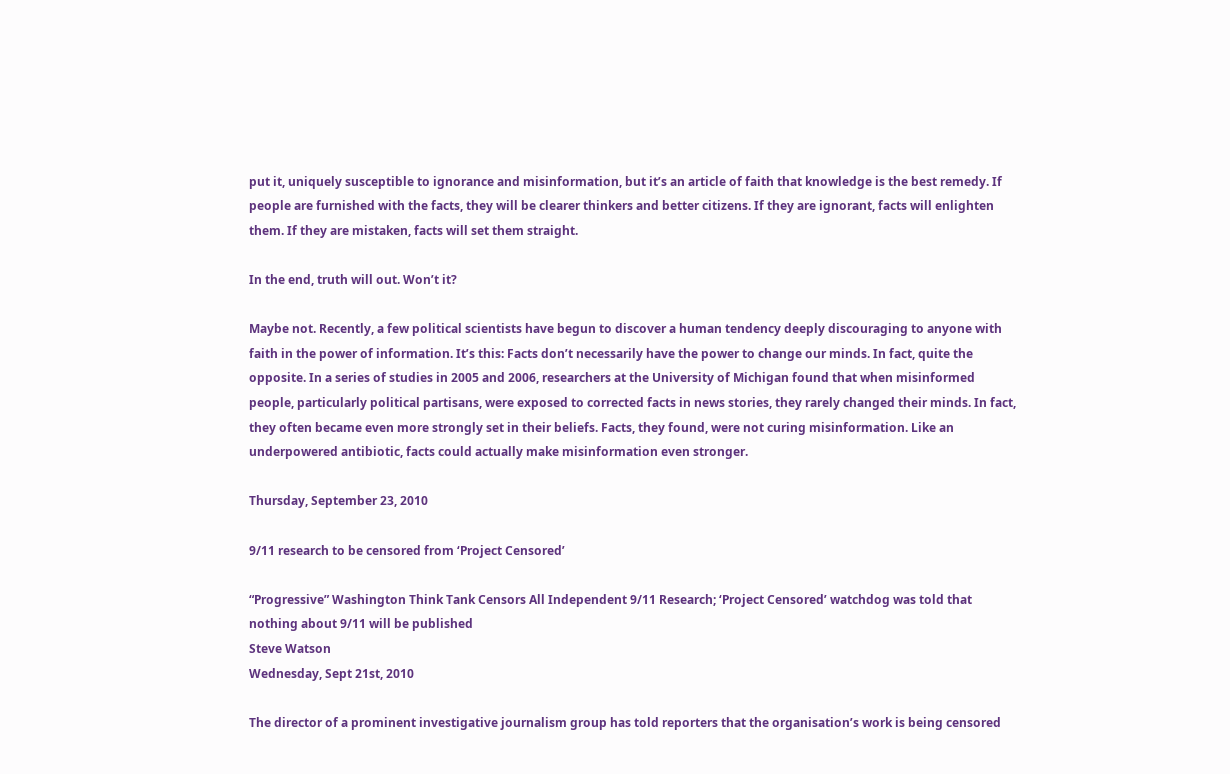put it, uniquely susceptible to ignorance and misinformation, but it’s an article of faith that knowledge is the best remedy. If people are furnished with the facts, they will be clearer thinkers and better citizens. If they are ignorant, facts will enlighten them. If they are mistaken, facts will set them straight.

In the end, truth will out. Won’t it?

Maybe not. Recently, a few political scientists have begun to discover a human tendency deeply discouraging to anyone with faith in the power of information. It’s this: Facts don’t necessarily have the power to change our minds. In fact, quite the opposite. In a series of studies in 2005 and 2006, researchers at the University of Michigan found that when misinformed people, particularly political partisans, were exposed to corrected facts in news stories, they rarely changed their minds. In fact, they often became even more strongly set in their beliefs. Facts, they found, were not curing misinformation. Like an underpowered antibiotic, facts could actually make misinformation even stronger.

Thursday, September 23, 2010

9/11 research to be censored from ‘Project Censored’

“Progressive” Washington Think Tank Censors All Independent 9/11 Research; ‘Project Censored’ watchdog was told that nothing about 9/11 will be published
Steve Watson
Wednesday, Sept 21st, 2010

The director of a prominent investigative journalism group has told reporters that the organisation’s work is being censored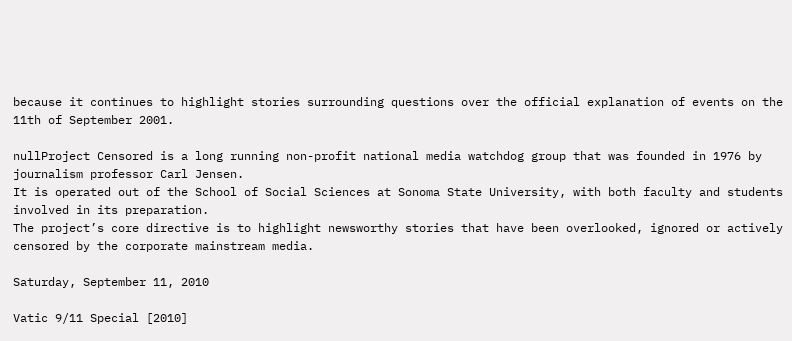because it continues to highlight stories surrounding questions over the official explanation of events on the 11th of September 2001.

nullProject Censored is a long running non-profit national media watchdog group that was founded in 1976 by journalism professor Carl Jensen.
It is operated out of the School of Social Sciences at Sonoma State University, with both faculty and students involved in its preparation.
The project’s core directive is to highlight newsworthy stories that have been overlooked, ignored or actively censored by the corporate mainstream media.

Saturday, September 11, 2010

Vatic 9/11 Special [2010]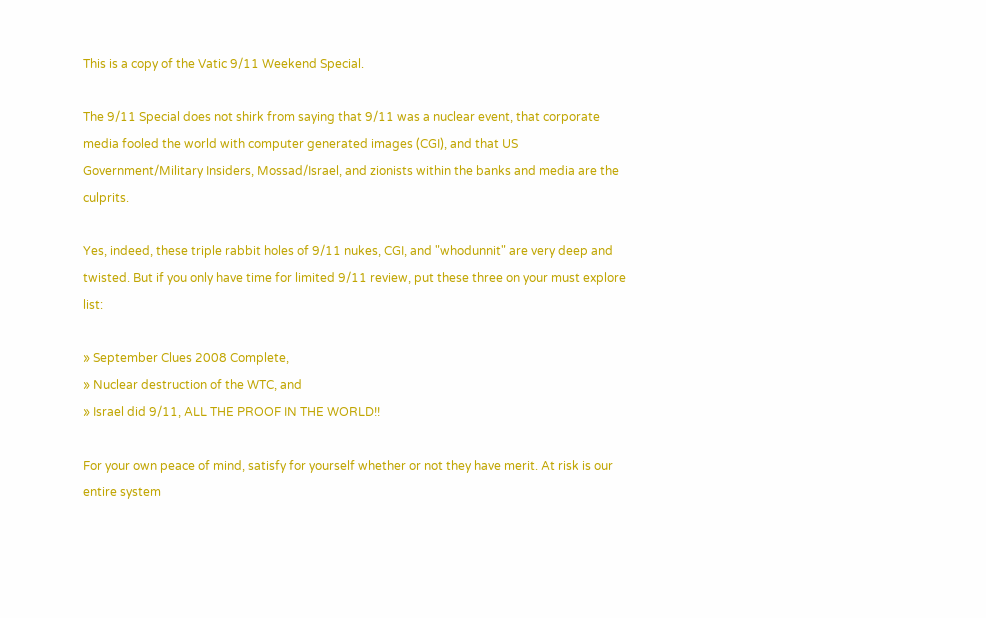This is a copy of the Vatic 9/11 Weekend Special.

The 9/11 Special does not shirk from saying that 9/11 was a nuclear event, that corporate media fooled the world with computer generated images (CGI), and that US Government/Military Insiders, Mossad/Israel, and zionists within the banks and media are the culprits.

Yes, indeed, these triple rabbit holes of 9/11 nukes, CGI, and "whodunnit" are very deep and twisted. But if you only have time for limited 9/11 review, put these three on your must explore list:

» September Clues 2008 Complete,
» Nuclear destruction of the WTC, and
» Israel did 9/11, ALL THE PROOF IN THE WORLD!!

For your own peace of mind, satisfy for yourself whether or not they have merit. At risk is our entire system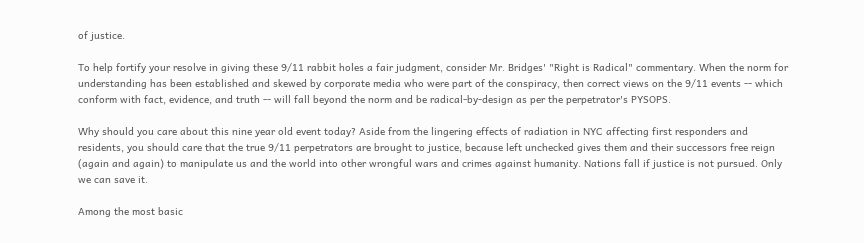of justice.

To help fortify your resolve in giving these 9/11 rabbit holes a fair judgment, consider Mr. Bridges' "Right is Radical" commentary. When the norm for understanding has been established and skewed by corporate media who were part of the conspiracy, then correct views on the 9/11 events -- which conform with fact, evidence, and truth -- will fall beyond the norm and be radical-by-design as per the perpetrator's PYSOPS.

Why should you care about this nine year old event today? Aside from the lingering effects of radiation in NYC affecting first responders and residents, you should care that the true 9/11 perpetrators are brought to justice, because left unchecked gives them and their successors free reign (again and again) to manipulate us and the world into other wrongful wars and crimes against humanity. Nations fall if justice is not pursued. Only we can save it.

Among the most basic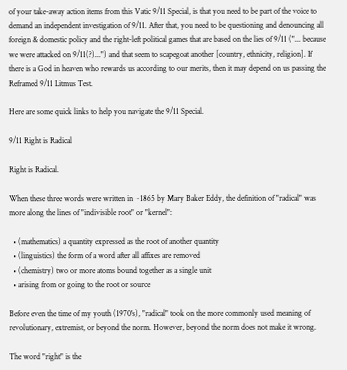of your take-away action items from this Vatic 9/11 Special, is that you need to be part of the voice to demand an independent investigation of 9/11. After that, you need to be questioning and denouncing all foreign & domestic policy and the right-left political games that are based on the lies of 9/11 ("... because we were attacked on 9/11(?)...") and that seem to scapegoat another [country, ethnicity, religion]. If there is a God in heaven who rewards us according to our merits, then it may depend on us passing the Reframed 9/11 Litmus Test.

Here are some quick links to help you navigate the 9/11 Special.

9/11 Right is Radical

Right is Radical.

When these three words were written in ~1865 by Mary Baker Eddy, the definition of "radical" was more along the lines of "indivisible root" or "kernel":

  • (mathematics) a quantity expressed as the root of another quantity
  • (linguistics) the form of a word after all affixes are removed
  • (chemistry) two or more atoms bound together as a single unit
  • arising from or going to the root or source

Before even the time of my youth (1970's), "radical" took on the more commonly used meaning of revolutionary, extremist, or beyond the norm. However, beyond the norm does not make it wrong.

The word "right" is the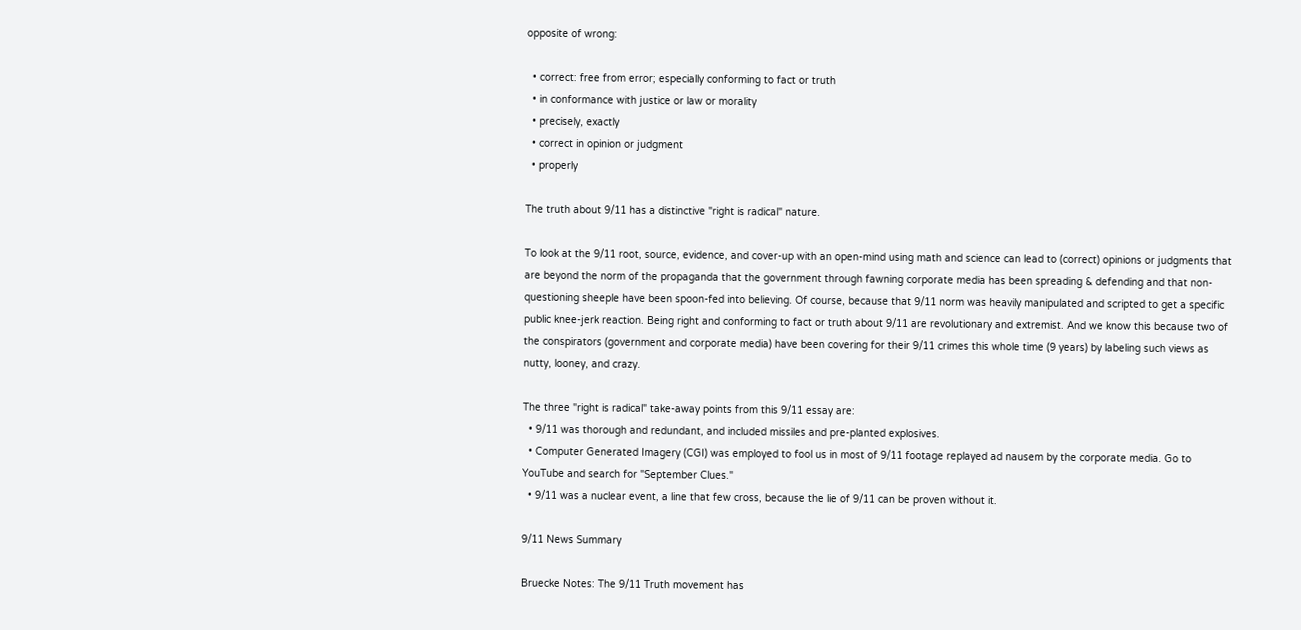opposite of wrong:

  • correct: free from error; especially conforming to fact or truth
  • in conformance with justice or law or morality
  • precisely, exactly
  • correct in opinion or judgment
  • properly

The truth about 9/11 has a distinctive "right is radical" nature.

To look at the 9/11 root, source, evidence, and cover-up with an open-mind using math and science can lead to (correct) opinions or judgments that are beyond the norm of the propaganda that the government through fawning corporate media has been spreading & defending and that non-questioning sheeple have been spoon-fed into believing. Of course, because that 9/11 norm was heavily manipulated and scripted to get a specific public knee-jerk reaction. Being right and conforming to fact or truth about 9/11 are revolutionary and extremist. And we know this because two of the conspirators (government and corporate media) have been covering for their 9/11 crimes this whole time (9 years) by labeling such views as nutty, looney, and crazy.

The three "right is radical" take-away points from this 9/11 essay are:
  • 9/11 was thorough and redundant, and included missiles and pre-planted explosives.
  • Computer Generated Imagery (CGI) was employed to fool us in most of 9/11 footage replayed ad nausem by the corporate media. Go to YouTube and search for "September Clues."
  • 9/11 was a nuclear event, a line that few cross, because the lie of 9/11 can be proven without it.

9/11 News Summary

Bruecke Notes: The 9/11 Truth movement has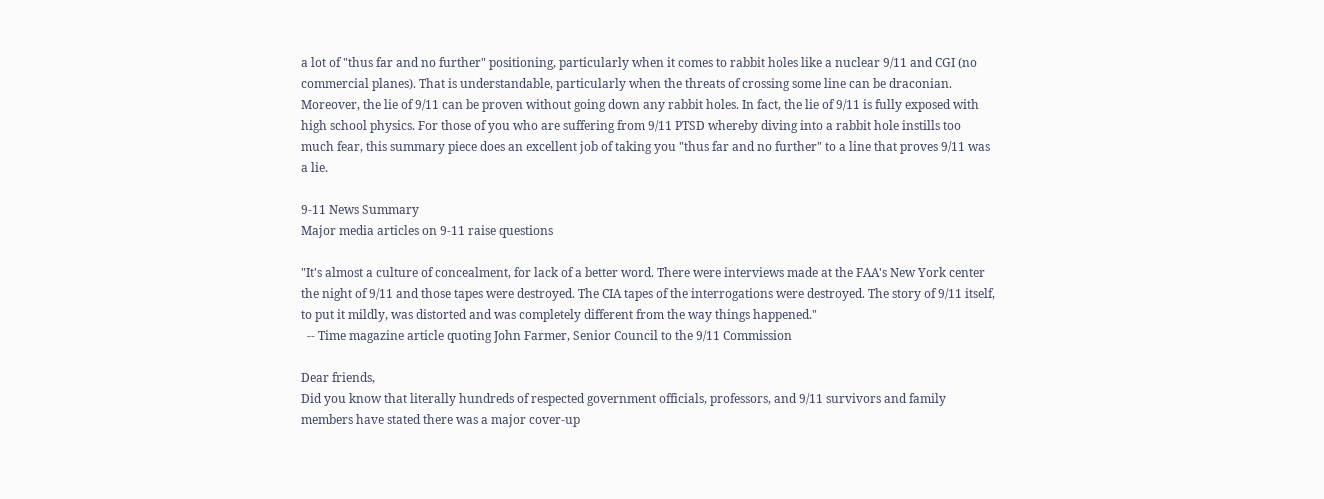a lot of "thus far and no further" positioning, particularly when it comes to rabbit holes like a nuclear 9/11 and CGI (no commercial planes). That is understandable, particularly when the threats of crossing some line can be draconian. Moreover, the lie of 9/11 can be proven without going down any rabbit holes. In fact, the lie of 9/11 is fully exposed with high school physics. For those of you who are suffering from 9/11 PTSD whereby diving into a rabbit hole instills too much fear, this summary piece does an excellent job of taking you "thus far and no further" to a line that proves 9/11 was a lie.

9-11 News Summary
Major media articles on 9-11 raise questions

"It's almost a culture of concealment, for lack of a better word. There were interviews made at the FAA's New York center the night of 9/11 and those tapes were destroyed. The CIA tapes of the interrogations were destroyed. The story of 9/11 itself, to put it mildly, was distorted and was completely different from the way things happened."
  -- Time magazine article quoting John Farmer, Senior Council to the 9/11 Commission

Dear friends,
Did you know that literally hundreds of respected government officials, professors, and 9/11 survivors and family members have stated there was a major cover-up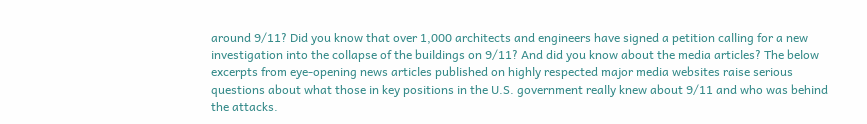around 9/11? Did you know that over 1,000 architects and engineers have signed a petition calling for a new investigation into the collapse of the buildings on 9/11? And did you know about the media articles? The below excerpts from eye-opening news articles published on highly respected major media websites raise serious questions about what those in key positions in the U.S. government really knew about 9/11 and who was behind the attacks.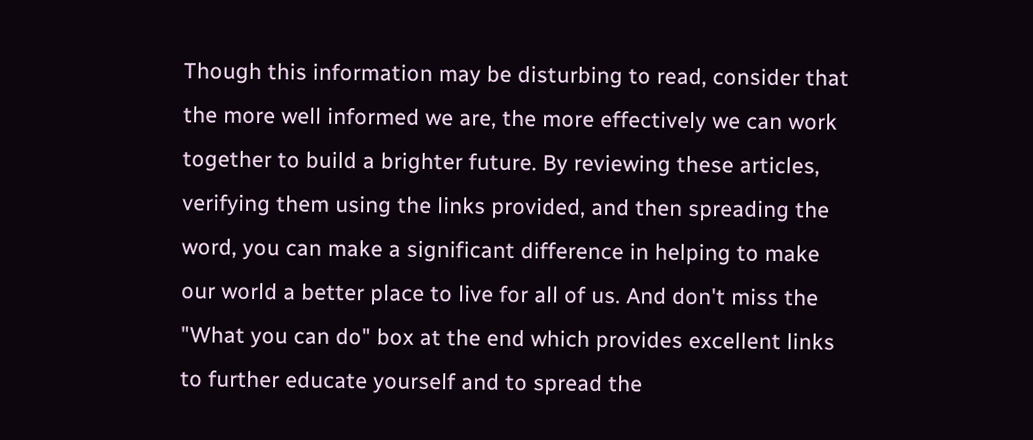Though this information may be disturbing to read, consider that the more well informed we are, the more effectively we can work together to build a brighter future. By reviewing these articles, verifying them using the links provided, and then spreading the word, you can make a significant difference in helping to make our world a better place to live for all of us. And don't miss the "What you can do" box at the end which provides excellent links to further educate yourself and to spread the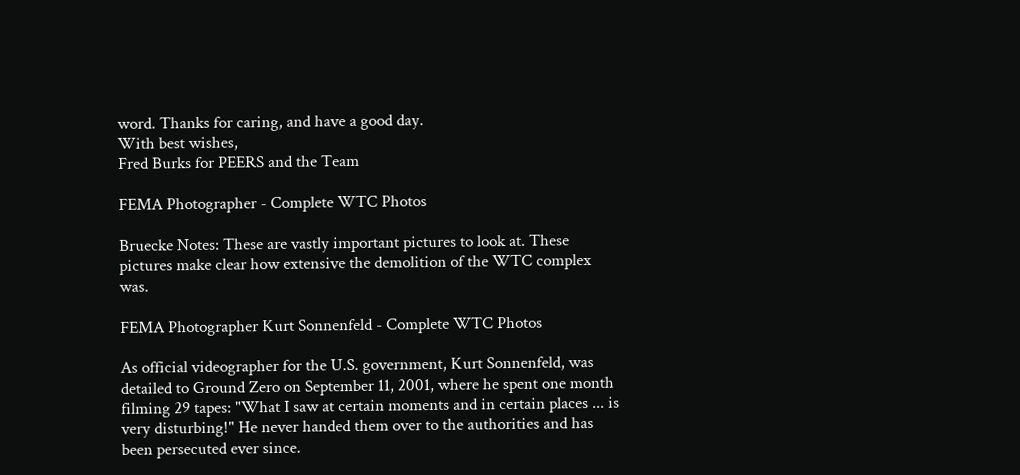word. Thanks for caring, and have a good day.
With best wishes,
Fred Burks for PEERS and the Team

FEMA Photographer - Complete WTC Photos

Bruecke Notes: These are vastly important pictures to look at. These pictures make clear how extensive the demolition of the WTC complex was.

FEMA Photographer Kurt Sonnenfeld - Complete WTC Photos

As official videographer for the U.S. government, Kurt Sonnenfeld, was detailed to Ground Zero on September 11, 2001, where he spent one month filming 29 tapes: "What I saw at certain moments and in certain places ... is very disturbing!" He never handed them over to the authorities and has been persecuted ever since.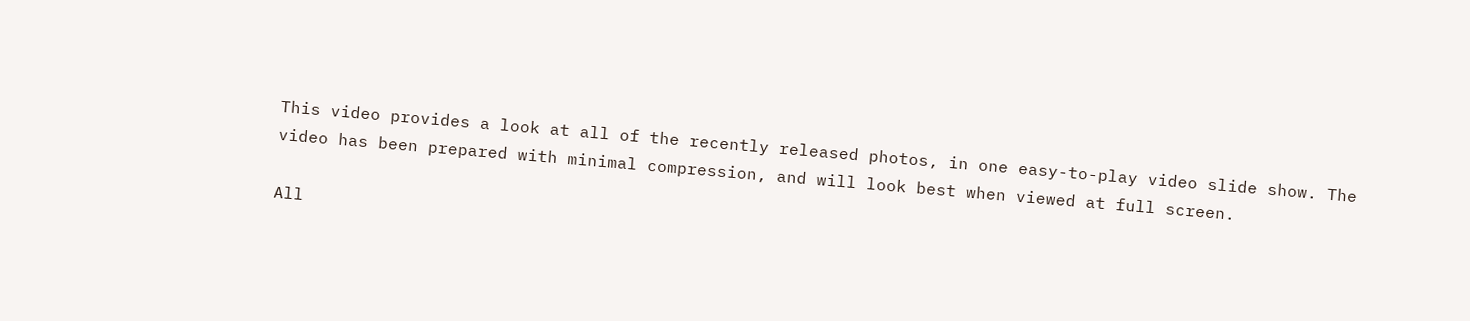This video provides a look at all of the recently released photos, in one easy-to-play video slide show. The video has been prepared with minimal compression, and will look best when viewed at full screen.

All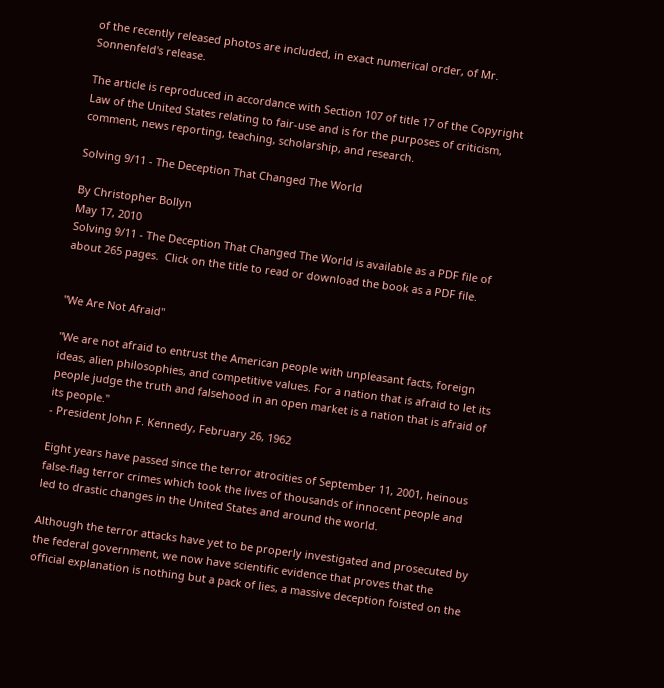of the recently released photos are included, in exact numerical order, of Mr. Sonnenfeld's release.

The article is reproduced in accordance with Section 107 of title 17 of the Copyright Law of the United States relating to fair-use and is for the purposes of criticism, comment, news reporting, teaching, scholarship, and research.

Solving 9/11 - The Deception That Changed The World

By Christopher Bollyn
May 17, 2010
Solving 9/11 - The Deception That Changed The World is available as a PDF file of about 265 pages.  Click on the title to read or download the book as a PDF file.


"We Are Not Afraid"

"We are not afraid to entrust the American people with unpleasant facts, foreign ideas, alien philosophies, and competitive values. For a nation that is afraid to let its people judge the truth and falsehood in an open market is a nation that is afraid of its people."
- President John F. Kennedy, February 26, 1962

Eight years have passed since the terror atrocities of September 11, 2001, heinous false-flag terror crimes which took the lives of thousands of innocent people and led to drastic changes in the United States and around the world.

Although the terror attacks have yet to be properly investigated and prosecuted by the federal government, we now have scientific evidence that proves that the official explanation is nothing but a pack of lies, a massive deception foisted on the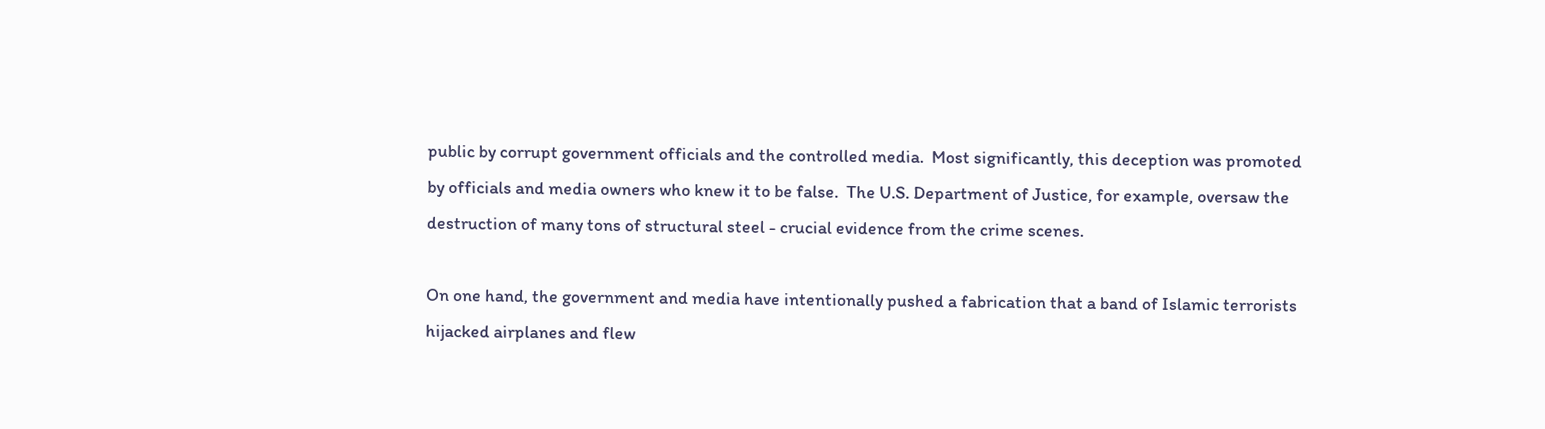public by corrupt government officials and the controlled media.  Most significantly, this deception was promoted by officials and media owners who knew it to be false.  The U.S. Department of Justice, for example, oversaw the destruction of many tons of structural steel - crucial evidence from the crime scenes.

On one hand, the government and media have intentionally pushed a fabrication that a band of Islamic terrorists hijacked airplanes and flew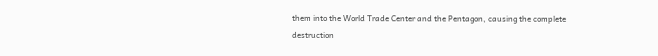them into the World Trade Center and the Pentagon, causing the complete destruction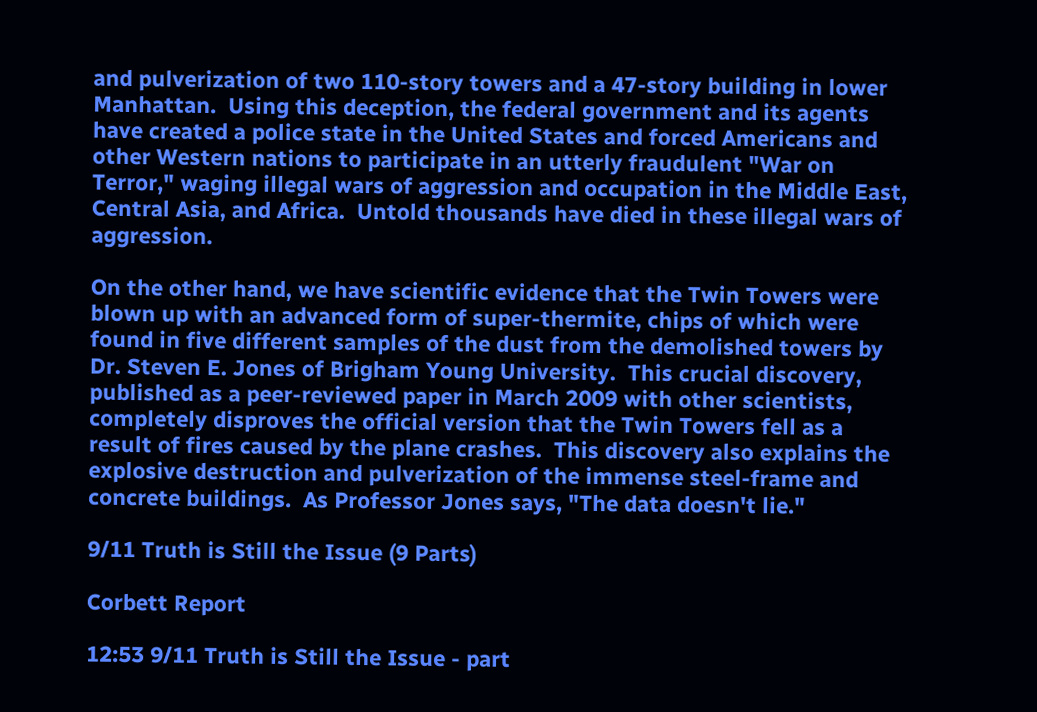and pulverization of two 110-story towers and a 47-story building in lower Manhattan.  Using this deception, the federal government and its agents have created a police state in the United States and forced Americans and other Western nations to participate in an utterly fraudulent "War on Terror," waging illegal wars of aggression and occupation in the Middle East, Central Asia, and Africa.  Untold thousands have died in these illegal wars of aggression.

On the other hand, we have scientific evidence that the Twin Towers were blown up with an advanced form of super-thermite, chips of which were found in five different samples of the dust from the demolished towers by Dr. Steven E. Jones of Brigham Young University.  This crucial discovery, published as a peer-reviewed paper in March 2009 with other scientists, completely disproves the official version that the Twin Towers fell as a result of fires caused by the plane crashes.  This discovery also explains the explosive destruction and pulverization of the immense steel-frame and concrete buildings.  As Professor Jones says, "The data doesn't lie."

9/11 Truth is Still the Issue (9 Parts)

Corbett Report

12:53 9/11 Truth is Still the Issue - part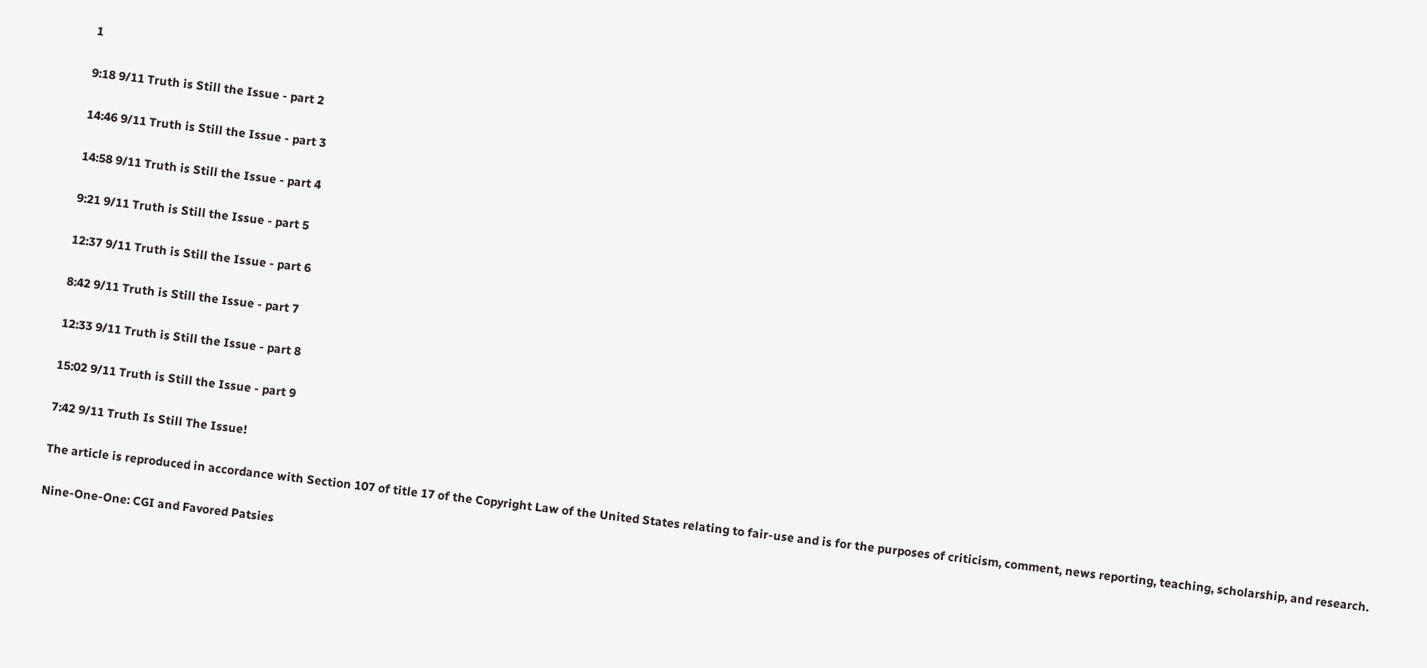1

9:18 9/11 Truth is Still the Issue - part 2

14:46 9/11 Truth is Still the Issue - part 3

14:58 9/11 Truth is Still the Issue - part 4

9:21 9/11 Truth is Still the Issue - part 5

12:37 9/11 Truth is Still the Issue - part 6

8:42 9/11 Truth is Still the Issue - part 7

12:33 9/11 Truth is Still the Issue - part 8

15:02 9/11 Truth is Still the Issue - part 9

7:42 9/11 Truth Is Still The Issue!

The article is reproduced in accordance with Section 107 of title 17 of the Copyright Law of the United States relating to fair-use and is for the purposes of criticism, comment, news reporting, teaching, scholarship, and research.

Nine-One-One: CGI and Favored Patsies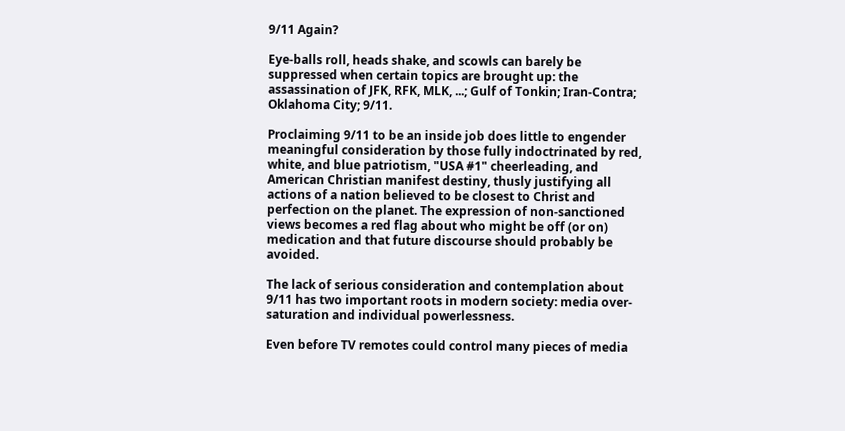9/11 Again?

Eye-balls roll, heads shake, and scowls can barely be suppressed when certain topics are brought up: the assassination of JFK, RFK, MLK, ...; Gulf of Tonkin; Iran-Contra; Oklahoma City; 9/11.

Proclaiming 9/11 to be an inside job does little to engender meaningful consideration by those fully indoctrinated by red, white, and blue patriotism, "USA #1" cheerleading, and American Christian manifest destiny, thusly justifying all actions of a nation believed to be closest to Christ and perfection on the planet. The expression of non-sanctioned views becomes a red flag about who might be off (or on) medication and that future discourse should probably be avoided.

The lack of serious consideration and contemplation about 9/11 has two important roots in modern society: media over-saturation and individual powerlessness.

Even before TV remotes could control many pieces of media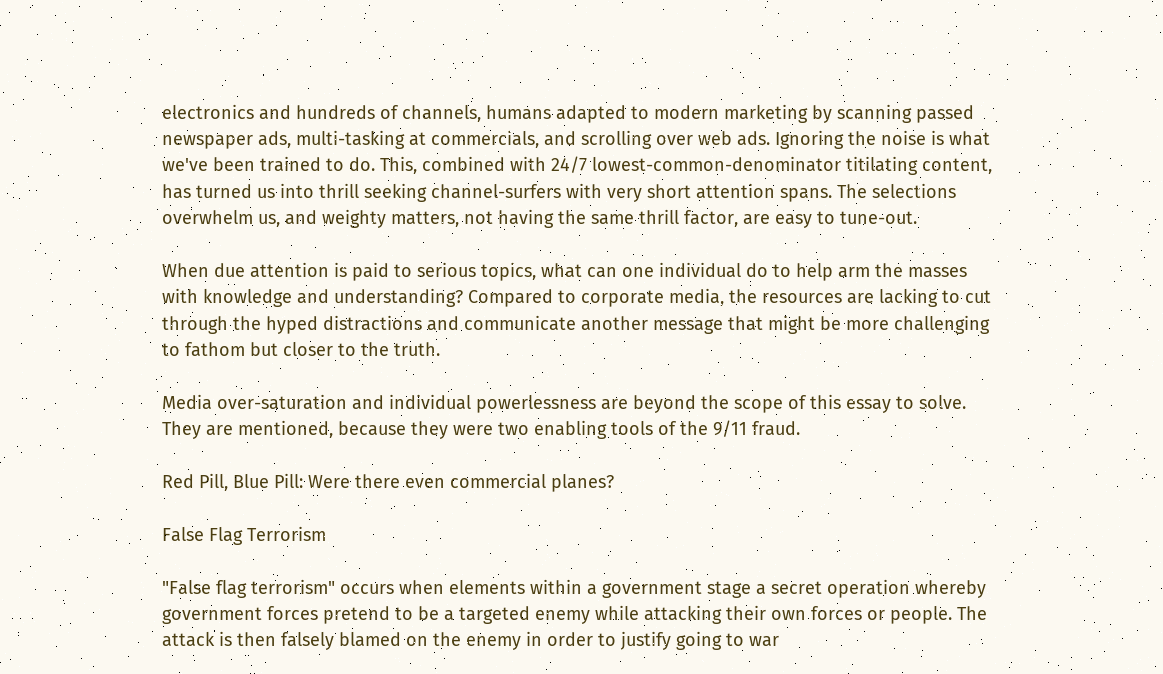electronics and hundreds of channels, humans adapted to modern marketing by scanning passed newspaper ads, multi-tasking at commercials, and scrolling over web ads. Ignoring the noise is what we've been trained to do. This, combined with 24/7 lowest-common-denominator titilating content, has turned us into thrill seeking channel-surfers with very short attention spans. The selections overwhelm us, and weighty matters, not having the same thrill factor, are easy to tune-out.

When due attention is paid to serious topics, what can one individual do to help arm the masses with knowledge and understanding? Compared to corporate media, the resources are lacking to cut through the hyped distractions and communicate another message that might be more challenging to fathom but closer to the truth.

Media over-saturation and individual powerlessness are beyond the scope of this essay to solve. They are mentioned, because they were two enabling tools of the 9/11 fraud.

Red Pill, Blue Pill: Were there even commercial planes?

False Flag Terrorism

"False flag terrorism" occurs when elements within a government stage a secret operation whereby government forces pretend to be a targeted enemy while attacking their own forces or people. The attack is then falsely blamed on the enemy in order to justify going to war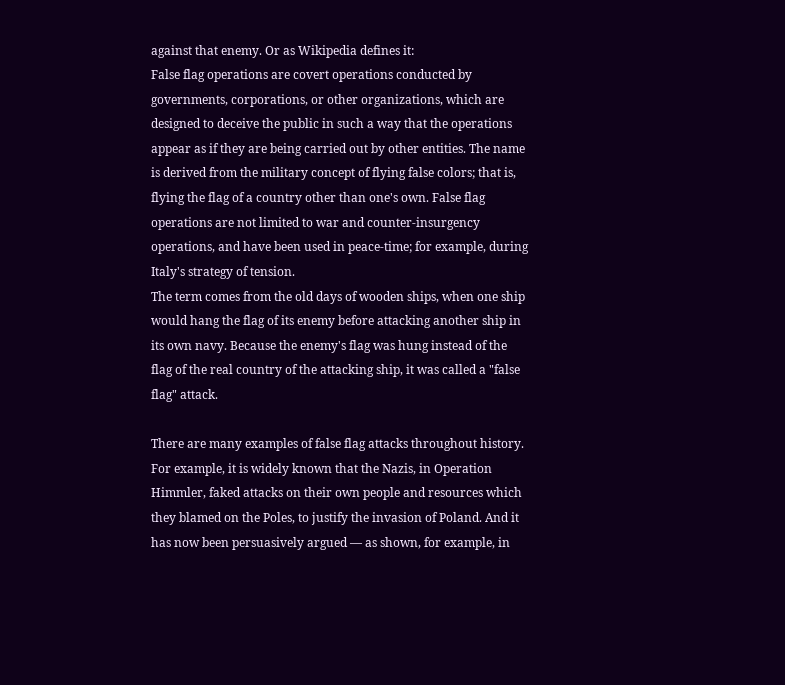against that enemy. Or as Wikipedia defines it:
False flag operations are covert operations conducted by governments, corporations, or other organizations, which are designed to deceive the public in such a way that the operations appear as if they are being carried out by other entities. The name is derived from the military concept of flying false colors; that is, flying the flag of a country other than one's own. False flag operations are not limited to war and counter-insurgency operations, and have been used in peace-time; for example, during Italy's strategy of tension.
The term comes from the old days of wooden ships, when one ship would hang the flag of its enemy before attacking another ship in its own navy. Because the enemy's flag was hung instead of the flag of the real country of the attacking ship, it was called a "false flag" attack.

There are many examples of false flag attacks throughout history. For example, it is widely known that the Nazis, in Operation Himmler, faked attacks on their own people and resources which they blamed on the Poles, to justify the invasion of Poland. And it has now been persuasively argued — as shown, for example, in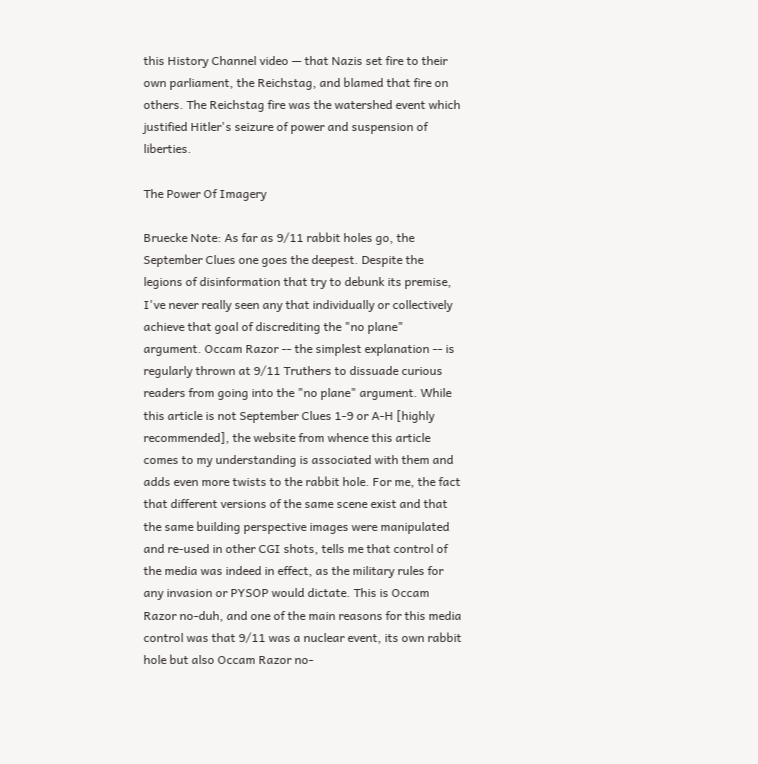this History Channel video — that Nazis set fire to their own parliament, the Reichstag, and blamed that fire on others. The Reichstag fire was the watershed event which justified Hitler's seizure of power and suspension of liberties.

The Power Of Imagery

Bruecke Note: As far as 9/11 rabbit holes go, the September Clues one goes the deepest. Despite the legions of disinformation that try to debunk its premise, I've never really seen any that individually or collectively achieve that goal of discrediting the "no plane" argument. Occam Razor -- the simplest explanation -- is regularly thrown at 9/11 Truthers to dissuade curious readers from going into the "no plane" argument. While this article is not September Clues 1-9 or A-H [highly recommended], the website from whence this article comes to my understanding is associated with them and adds even more twists to the rabbit hole. For me, the fact that different versions of the same scene exist and that the same building perspective images were manipulated and re-used in other CGI shots, tells me that control of the media was indeed in effect, as the military rules for any invasion or PYSOP would dictate. This is Occam Razor no-duh, and one of the main reasons for this media control was that 9/11 was a nuclear event, its own rabbit hole but also Occam Razor no-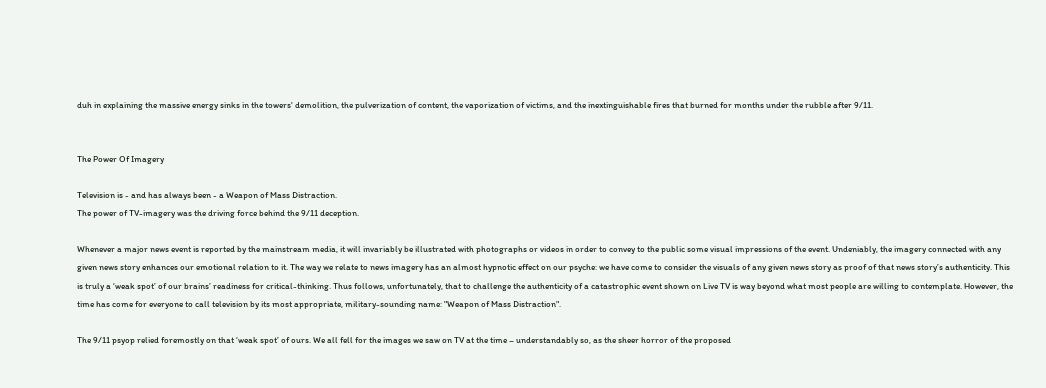duh in explaining the massive energy sinks in the towers' demolition, the pulverization of content, the vaporization of victims, and the inextinguishable fires that burned for months under the rubble after 9/11.


The Power Of Imagery

Television is - and has always been - a Weapon of Mass Distraction.
The power of TV-imagery was the driving force behind the 9/11 deception.

Whenever a major news event is reported by the mainstream media, it will invariably be illustrated with photographs or videos in order to convey to the public some visual impressions of the event. Undeniably, the imagery connected with any given news story enhances our emotional relation to it. The way we relate to news imagery has an almost hypnotic effect on our psyche: we have come to consider the visuals of any given news story as proof of that news story’s authenticity. This is truly a ‘weak spot’ of our brains’ readiness for critical-thinking. Thus follows, unfortunately, that to challenge the authenticity of a catastrophic event shown on Live TV is way beyond what most people are willing to contemplate. However, the time has come for everyone to call television by its most appropriate, military-sounding name: "Weapon of Mass Distraction".

The 9/11 psyop relied foremostly on that ‘weak spot’ of ours. We all fell for the images we saw on TV at the time – understandably so, as the sheer horror of the proposed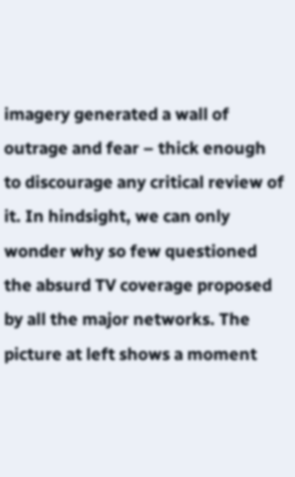imagery generated a wall of outrage and fear – thick enough to discourage any critical review of it. In hindsight, we can only wonder why so few questioned the absurd TV coverage proposed by all the major networks. The picture at left shows a moment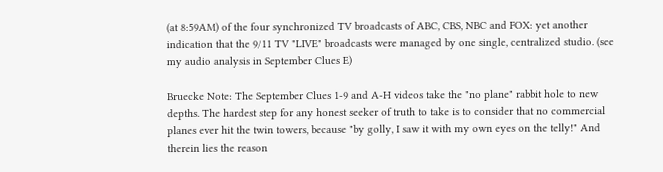(at 8:59AM) of the four synchronized TV broadcasts of ABC, CBS, NBC and FOX: yet another indication that the 9/11 TV "LIVE" broadcasts were managed by one single, centralized studio. (see my audio analysis in September Clues E)

Bruecke Note: The September Clues 1-9 and A-H videos take the "no plane" rabbit hole to new depths. The hardest step for any honest seeker of truth to take is to consider that no commercial planes ever hit the twin towers, because "by golly, I saw it with my own eyes on the telly!" And therein lies the reason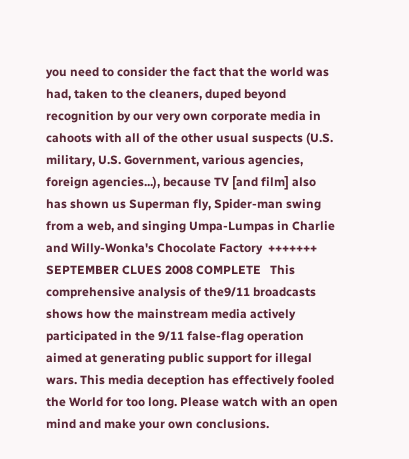you need to consider the fact that the world was had, taken to the cleaners, duped beyond recognition by our very own corporate media in cahoots with all of the other usual suspects (U.S. military, U.S. Government, various agencies, foreign agencies...), because TV [and film] also has shown us Superman fly, Spider-man swing from a web, and singing Umpa-Lumpas in Charlie and Willy-Wonka's Chocolate Factory  +++++++ SEPTEMBER CLUES 2008 COMPLETE   This comprehensive analysis of the9/11 broadcasts shows how the mainstream media actively participated in the 9/11 false-flag operation aimed at generating public support for illegal wars. This media deception has effectively fooled the World for too long. Please watch with an open mind and make your own conclusions.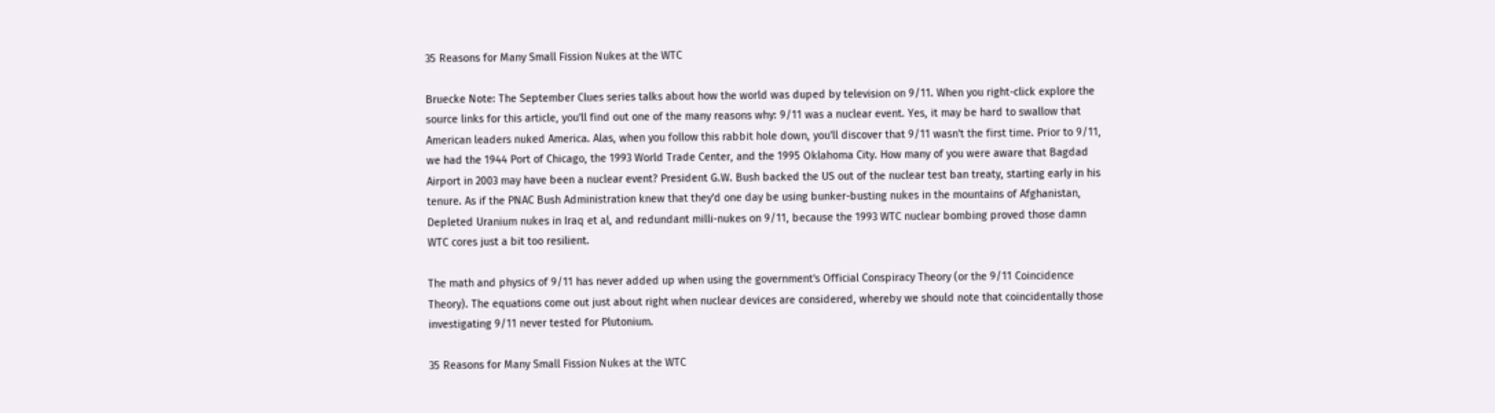35 Reasons for Many Small Fission Nukes at the WTC

Bruecke Note: The September Clues series talks about how the world was duped by television on 9/11. When you right-click explore the source links for this article, you'll find out one of the many reasons why: 9/11 was a nuclear event. Yes, it may be hard to swallow that American leaders nuked America. Alas, when you follow this rabbit hole down, you'll discover that 9/11 wasn't the first time. Prior to 9/11, we had the 1944 Port of Chicago, the 1993 World Trade Center, and the 1995 Oklahoma City. How many of you were aware that Bagdad Airport in 2003 may have been a nuclear event? President G.W. Bush backed the US out of the nuclear test ban treaty, starting early in his tenure. As if the PNAC Bush Administration knew that they'd one day be using bunker-busting nukes in the mountains of Afghanistan, Depleted Uranium nukes in Iraq et al, and redundant milli-nukes on 9/11, because the 1993 WTC nuclear bombing proved those damn WTC cores just a bit too resilient.

The math and physics of 9/11 has never added up when using the government's Official Conspiracy Theory (or the 9/11 Coincidence Theory). The equations come out just about right when nuclear devices are considered, whereby we should note that coincidentally those investigating 9/11 never tested for Plutonium.

35 Reasons for Many Small Fission Nukes at the WTC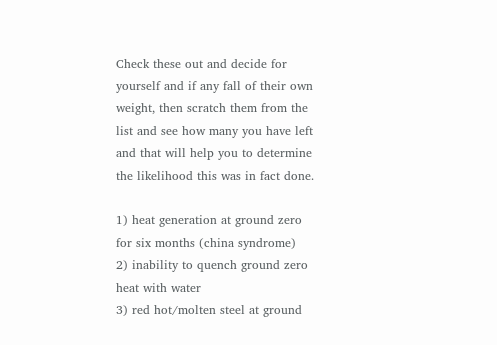Check these out and decide for yourself and if any fall of their own weight, then scratch them from the list and see how many you have left and that will help you to determine the likelihood this was in fact done.

1) heat generation at ground zero for six months (china syndrome)
2) inability to quench ground zero heat with water
3) red hot/molten steel at ground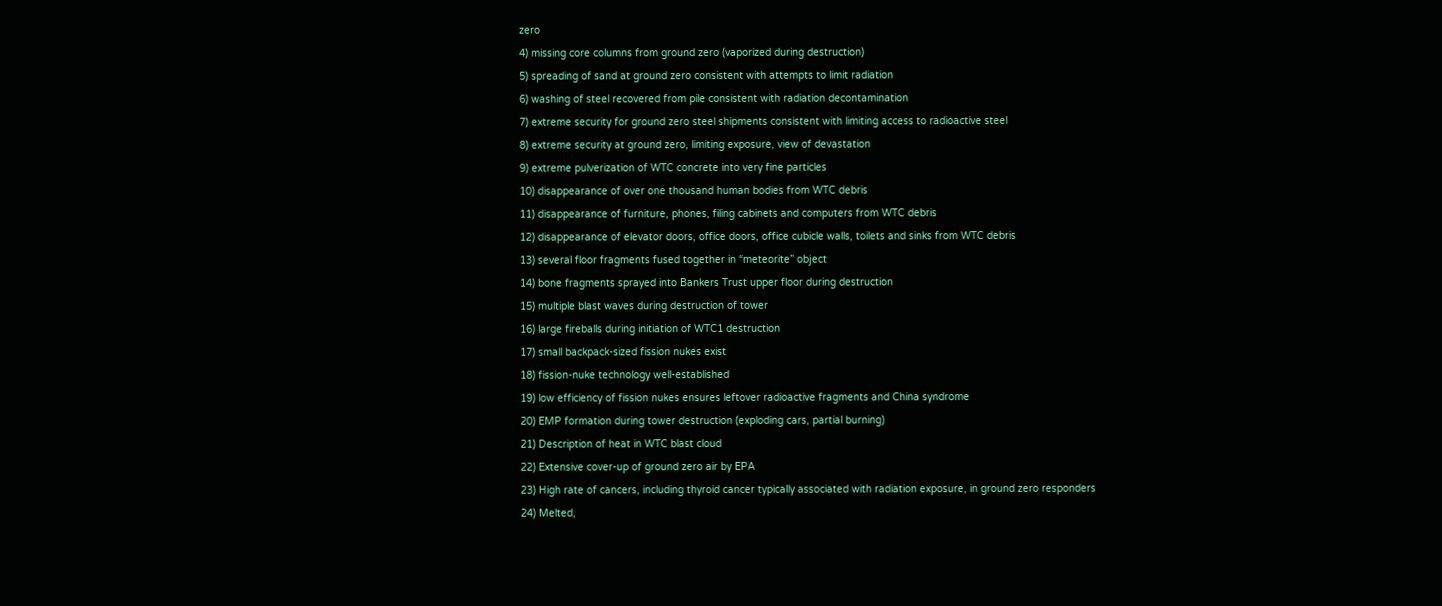zero
4) missing core columns from ground zero (vaporized during destruction)
5) spreading of sand at ground zero consistent with attempts to limit radiation
6) washing of steel recovered from pile consistent with radiation decontamination
7) extreme security for ground zero steel shipments consistent with limiting access to radioactive steel
8) extreme security at ground zero, limiting exposure, view of devastation
9) extreme pulverization of WTC concrete into very fine particles
10) disappearance of over one thousand human bodies from WTC debris
11) disappearance of furniture, phones, filing cabinets and computers from WTC debris
12) disappearance of elevator doors, office doors, office cubicle walls, toilets and sinks from WTC debris
13) several floor fragments fused together in “meteorite” object
14) bone fragments sprayed into Bankers Trust upper floor during destruction
15) multiple blast waves during destruction of tower
16) large fireballs during initiation of WTC1 destruction
17) small backpack-sized fission nukes exist
18) fission-nuke technology well-established
19) low efficiency of fission nukes ensures leftover radioactive fragments and China syndrome
20) EMP formation during tower destruction (exploding cars, partial burning)
21) Description of heat in WTC blast cloud
22) Extensive cover-up of ground zero air by EPA
23) High rate of cancers, including thyroid cancer typically associated with radiation exposure, in ground zero responders
24) Melted,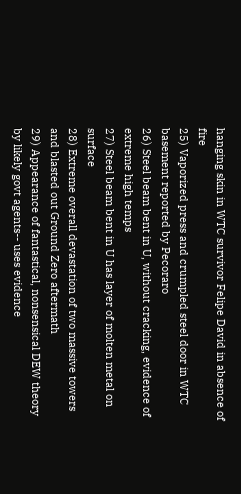hanging skin in WTC survivor Felipe David in absence of fire
25) Vaporized press and crumpled steel door in WTC basement reported by Pecoraro
26) Steel beam bent in U, without cracking, evidence of extreme high temps
27) Steel beam bent in U has layer of molten metal on surface
28) Extreme overall devastation of two massive towers and blasted out Ground Zero aftermath
29) Appearance of fantastical, nonsensical DEW theory by likely govt agents-- uses evidence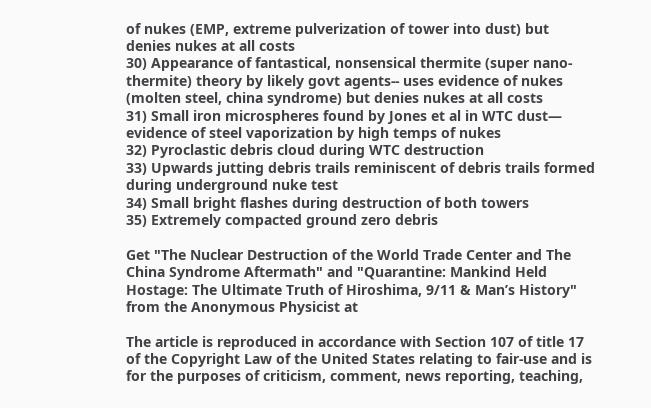of nukes (EMP, extreme pulverization of tower into dust) but denies nukes at all costs
30) Appearance of fantastical, nonsensical thermite (super nano-thermite) theory by likely govt agents-- uses evidence of nukes (molten steel, china syndrome) but denies nukes at all costs
31) Small iron microspheres found by Jones et al in WTC dust— evidence of steel vaporization by high temps of nukes
32) Pyroclastic debris cloud during WTC destruction
33) Upwards jutting debris trails reminiscent of debris trails formed during underground nuke test
34) Small bright flashes during destruction of both towers
35) Extremely compacted ground zero debris

Get "The Nuclear Destruction of the World Trade Center and The China Syndrome Aftermath" and "Quarantine: Mankind Held Hostage: The Ultimate Truth of Hiroshima, 9/11 & Man’s History" from the Anonymous Physicist at

The article is reproduced in accordance with Section 107 of title 17 of the Copyright Law of the United States relating to fair-use and is for the purposes of criticism, comment, news reporting, teaching,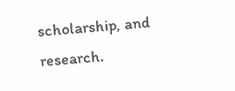scholarship, and research.